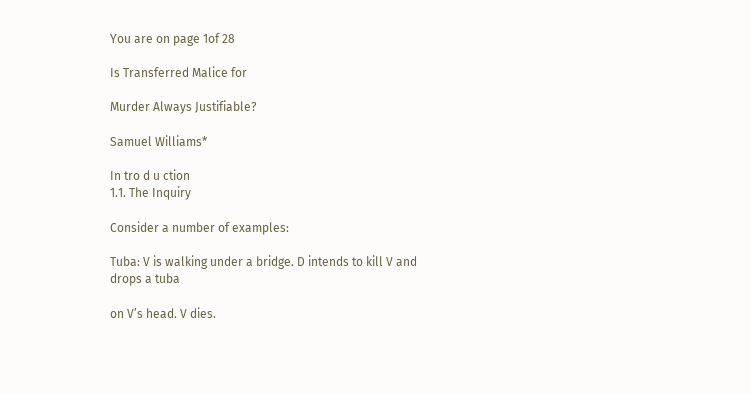You are on page 1of 28

Is Transferred Malice for

Murder Always Justifiable?

Samuel Williams*

In tro d u ction
1.1. The Inquiry

Consider a number of examples:

Tuba: V is walking under a bridge. D intends to kill V and drops a tuba

on V’s head. V dies.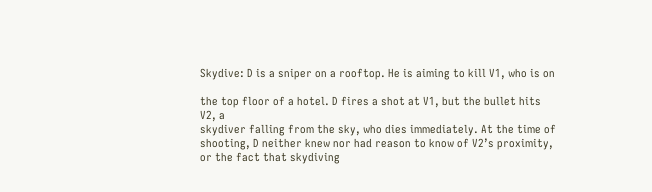Skydive: D is a sniper on a rooftop. He is aiming to kill V1, who is on

the top floor of a hotel. D fires a shot at V1, but the bullet hits V2, a
skydiver falling from the sky, who dies immediately. At the time of
shooting, D neither knew nor had reason to know of V2’s proximity,
or the fact that skydiving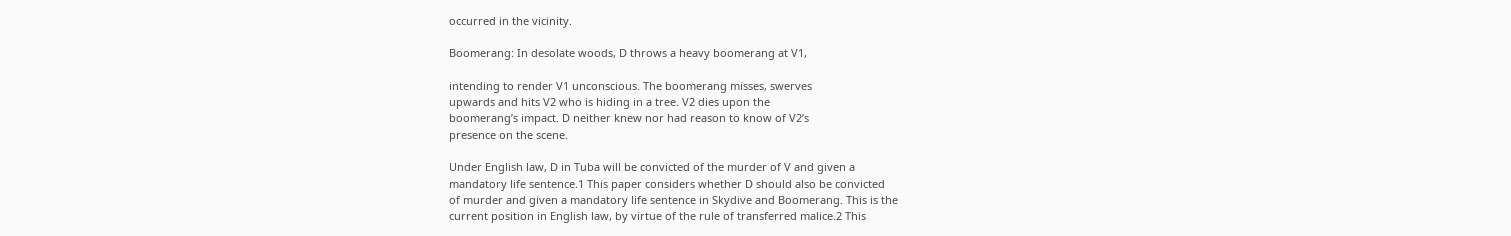occurred in the vicinity.

Boomerang: In desolate woods, D throws a heavy boomerang at V1,

intending to render V1 unconscious. The boomerang misses, swerves
upwards and hits V2 who is hiding in a tree. V2 dies upon the
boomerang’s impact. D neither knew nor had reason to know of V2’s
presence on the scene.

Under English law, D in Tuba will be convicted of the murder of V and given a
mandatory life sentence.1 This paper considers whether D should also be convicted
of murder and given a mandatory life sentence in Skydive and Boomerang. This is the
current position in English law, by virtue of the rule of transferred malice.2 This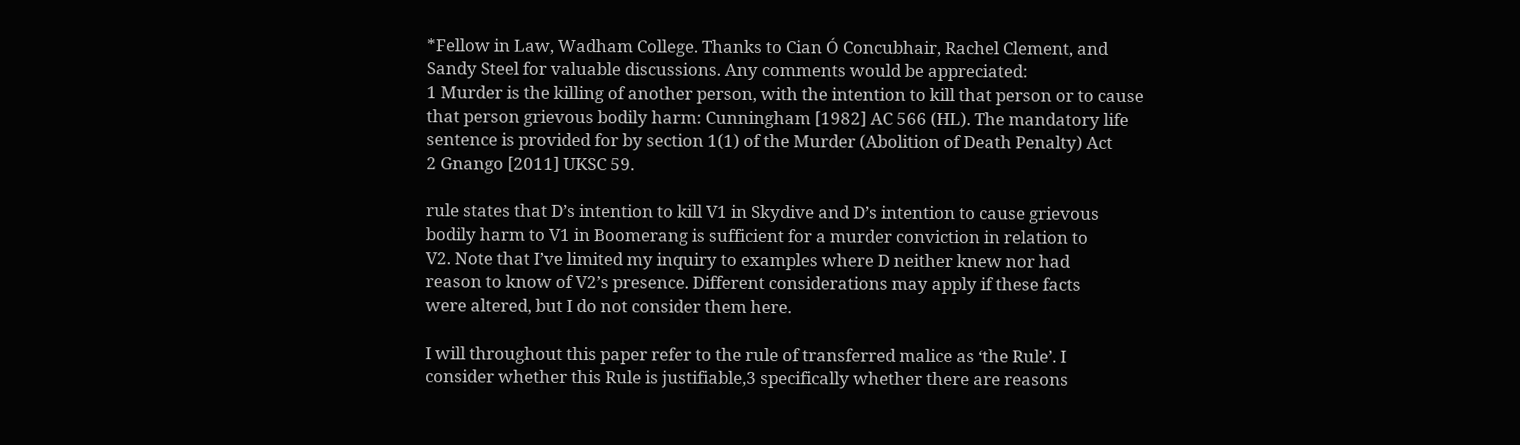*Fellow in Law, Wadham College. Thanks to Cian Ó Concubhair, Rachel Clement, and
Sandy Steel for valuable discussions. Any comments would be appreciated:
1 Murder is the killing of another person, with the intention to kill that person or to cause
that person grievous bodily harm: Cunningham [1982] AC 566 (HL). The mandatory life
sentence is provided for by section 1(1) of the Murder (Abolition of Death Penalty) Act
2 Gnango [2011] UKSC 59.

rule states that D’s intention to kill V1 in Skydive and D’s intention to cause grievous
bodily harm to V1 in Boomerang is sufficient for a murder conviction in relation to
V2. Note that I’ve limited my inquiry to examples where D neither knew nor had
reason to know of V2’s presence. Different considerations may apply if these facts
were altered, but I do not consider them here.

I will throughout this paper refer to the rule of transferred malice as ‘the Rule’. I
consider whether this Rule is justifiable,3 specifically whether there are reasons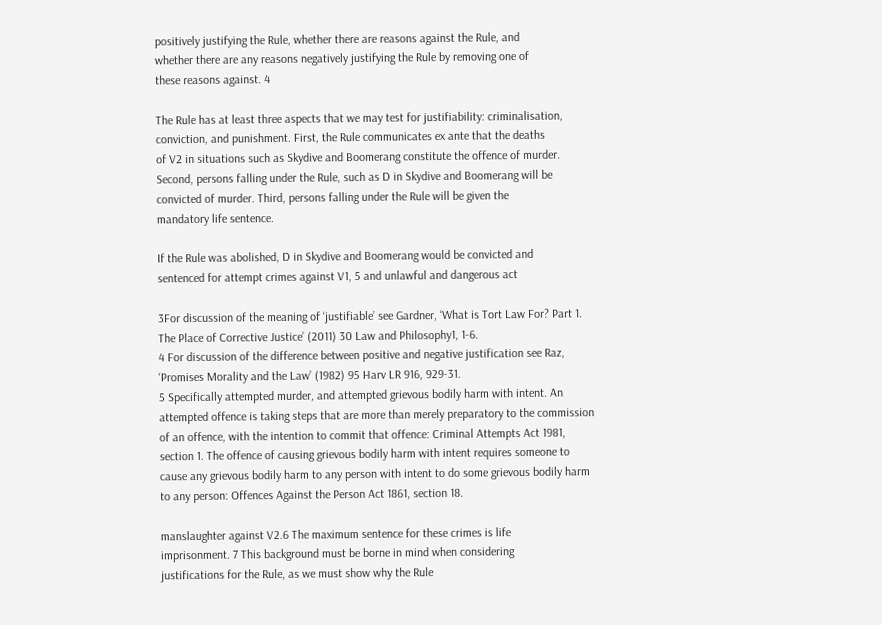positively justifying the Rule, whether there are reasons against the Rule, and
whether there are any reasons negatively justifying the Rule by removing one of
these reasons against. 4

The Rule has at least three aspects that we may test for justifiability: criminalisation,
conviction, and punishment. First, the Rule communicates ex ante that the deaths
of V2 in situations such as Skydive and Boomerang constitute the offence of murder.
Second, persons falling under the Rule, such as D in Skydive and Boomerang will be
convicted of murder. Third, persons falling under the Rule will be given the
mandatory life sentence.

If the Rule was abolished, D in Skydive and Boomerang would be convicted and
sentenced for attempt crimes against V1, 5 and unlawful and dangerous act

3For discussion of the meaning of ‘justifiable’ see Gardner, ‘What is Tort Law For? Part 1.
The Place of Corrective Justice’ (2011) 30 Law and Philosophy1, 1-6.
4 For discussion of the difference between positive and negative justification see Raz,
‘Promises Morality and the Law’ (1982) 95 Harv LR 916, 929-31.
5 Specifically attempted murder, and attempted grievous bodily harm with intent. An
attempted offence is taking steps that are more than merely preparatory to the commission
of an offence, with the intention to commit that offence: Criminal Attempts Act 1981,
section 1. The offence of causing grievous bodily harm with intent requires someone to
cause any grievous bodily harm to any person with intent to do some grievous bodily harm
to any person: Offences Against the Person Act 1861, section 18.

manslaughter against V2.6 The maximum sentence for these crimes is life
imprisonment. 7 This background must be borne in mind when considering
justifications for the Rule, as we must show why the Rule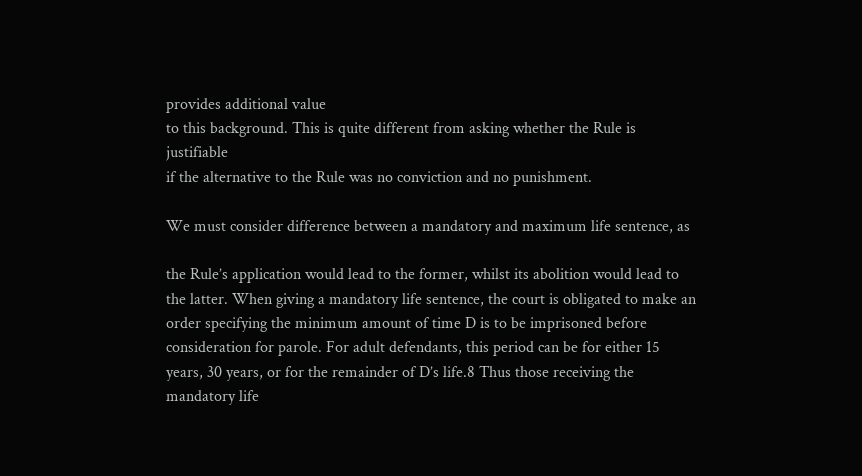provides additional value
to this background. This is quite different from asking whether the Rule is justifiable
if the alternative to the Rule was no conviction and no punishment.

We must consider difference between a mandatory and maximum life sentence, as

the Rule’s application would lead to the former, whilst its abolition would lead to
the latter. When giving a mandatory life sentence, the court is obligated to make an
order specifying the minimum amount of time D is to be imprisoned before
consideration for parole. For adult defendants, this period can be for either 15
years, 30 years, or for the remainder of D’s life.8 Thus those receiving the
mandatory life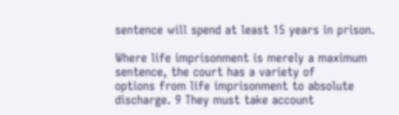sentence will spend at least 15 years in prison.

Where life imprisonment is merely a maximum sentence, the court has a variety of
options from life imprisonment to absolute discharge. 9 They must take account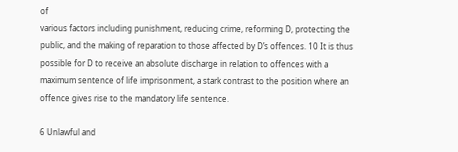of
various factors including punishment, reducing crime, reforming D, protecting the
public, and the making of reparation to those affected by D’s offences. 10 It is thus
possible for D to receive an absolute discharge in relation to offences with a
maximum sentence of life imprisonment, a stark contrast to the position where an
offence gives rise to the mandatory life sentence.

6 Unlawful and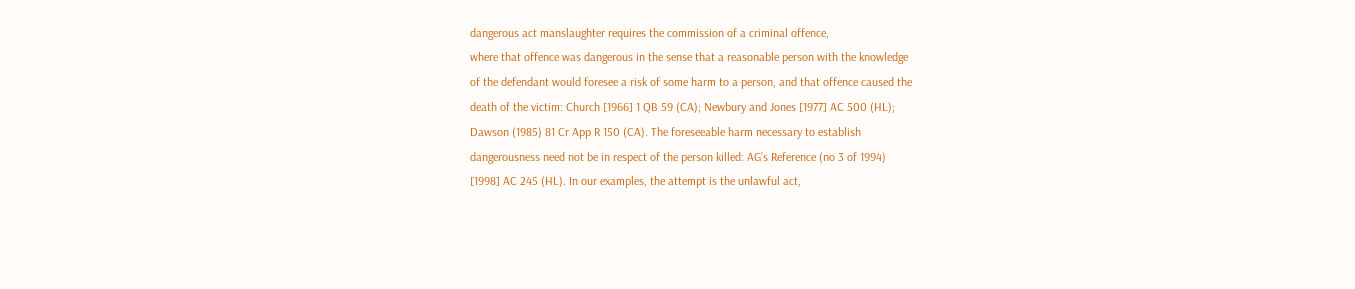dangerous act manslaughter requires the commission of a criminal offence,
where that offence was dangerous in the sense that a reasonable person with the knowledge
of the defendant would foresee a risk of some harm to a person, and that offence caused the
death of the victim: Church [1966] 1 QB 59 (CA); Newbury and Jones [1977] AC 500 (HL);
Dawson (1985) 81 Cr App R 150 (CA). The foreseeable harm necessary to establish
dangerousness need not be in respect of the person killed: AG’s Reference (no 3 of 1994)
[1998] AC 245 (HL). In our examples, the attempt is the unlawful act,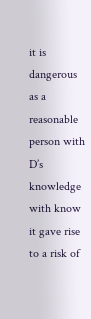it is dangerous as a
reasonable person with D’s knowledge with know it gave rise to a risk of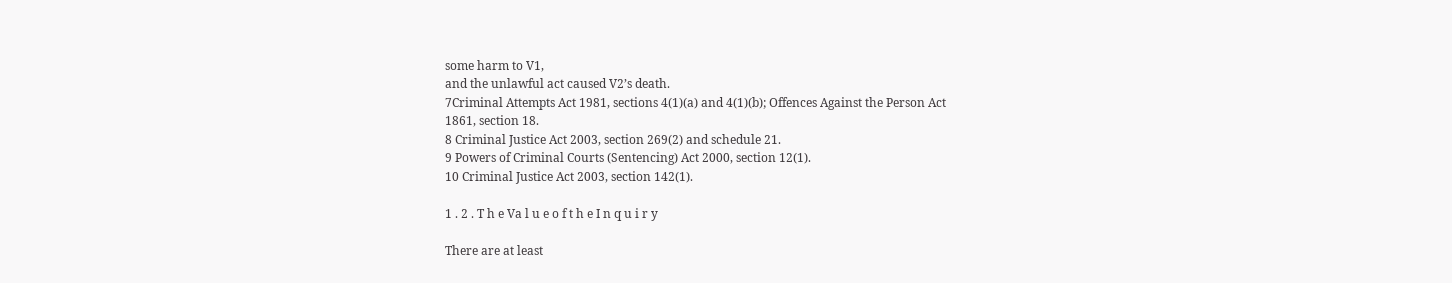some harm to V1,
and the unlawful act caused V2’s death.
7Criminal Attempts Act 1981, sections 4(1)(a) and 4(1)(b); Offences Against the Person Act
1861, section 18.
8 Criminal Justice Act 2003, section 269(2) and schedule 21.
9 Powers of Criminal Courts (Sentencing) Act 2000, section 12(1).
10 Criminal Justice Act 2003, section 142(1).

1 . 2 . T h e Va l u e o f t h e I n q u i r y

There are at least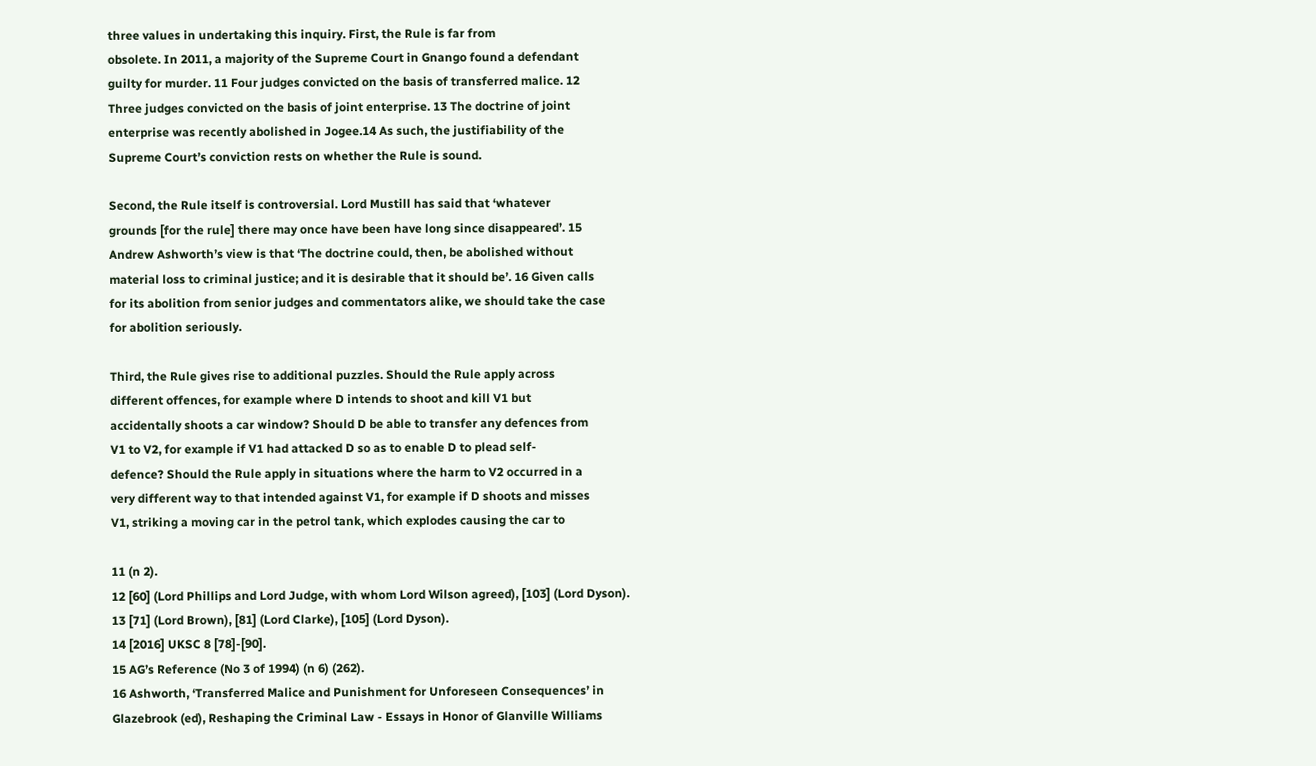three values in undertaking this inquiry. First, the Rule is far from
obsolete. In 2011, a majority of the Supreme Court in Gnango found a defendant
guilty for murder. 11 Four judges convicted on the basis of transferred malice. 12
Three judges convicted on the basis of joint enterprise. 13 The doctrine of joint
enterprise was recently abolished in Jogee.14 As such, the justifiability of the
Supreme Court’s conviction rests on whether the Rule is sound.

Second, the Rule itself is controversial. Lord Mustill has said that ‘whatever
grounds [for the rule] there may once have been have long since disappeared’. 15
Andrew Ashworth’s view is that ‘The doctrine could, then, be abolished without
material loss to criminal justice; and it is desirable that it should be’. 16 Given calls
for its abolition from senior judges and commentators alike, we should take the case
for abolition seriously.

Third, the Rule gives rise to additional puzzles. Should the Rule apply across
different offences, for example where D intends to shoot and kill V1 but
accidentally shoots a car window? Should D be able to transfer any defences from
V1 to V2, for example if V1 had attacked D so as to enable D to plead self-
defence? Should the Rule apply in situations where the harm to V2 occurred in a
very different way to that intended against V1, for example if D shoots and misses
V1, striking a moving car in the petrol tank, which explodes causing the car to

11 (n 2).
12 [60] (Lord Phillips and Lord Judge, with whom Lord Wilson agreed), [103] (Lord Dyson).
13 [71] (Lord Brown), [81] (Lord Clarke), [105] (Lord Dyson).
14 [2016] UKSC 8 [78]-[90].
15 AG’s Reference (No 3 of 1994) (n 6) (262).
16 Ashworth, ‘Transferred Malice and Punishment for Unforeseen Consequences’ in
Glazebrook (ed), Reshaping the Criminal Law - Essays in Honor of Glanville Williams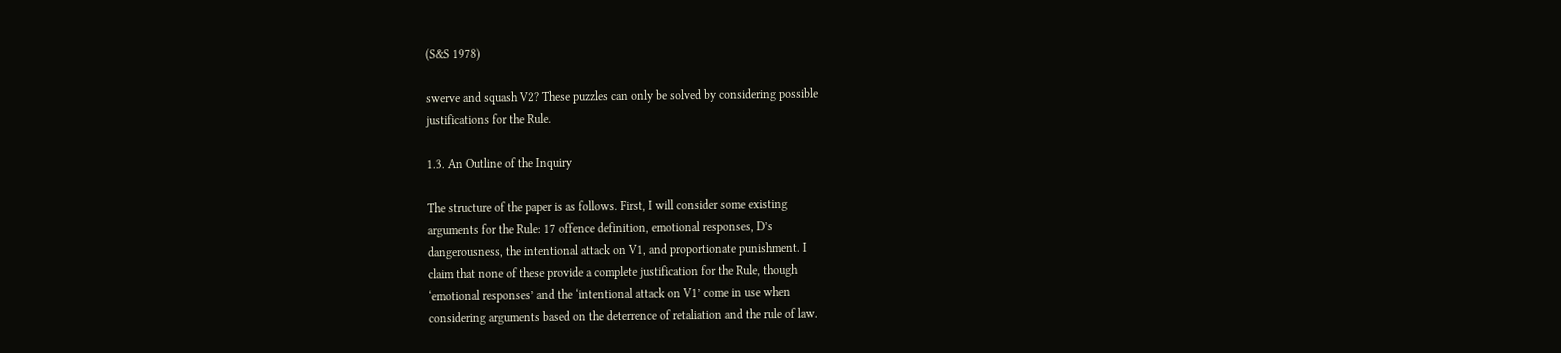(S&S 1978)

swerve and squash V2? These puzzles can only be solved by considering possible
justifications for the Rule.

1.3. An Outline of the Inquiry

The structure of the paper is as follows. First, I will consider some existing
arguments for the Rule: 17 offence definition, emotional responses, D’s
dangerousness, the intentional attack on V1, and proportionate punishment. I
claim that none of these provide a complete justification for the Rule, though
‘emotional responses’ and the ‘intentional attack on V1’ come in use when
considering arguments based on the deterrence of retaliation and the rule of law.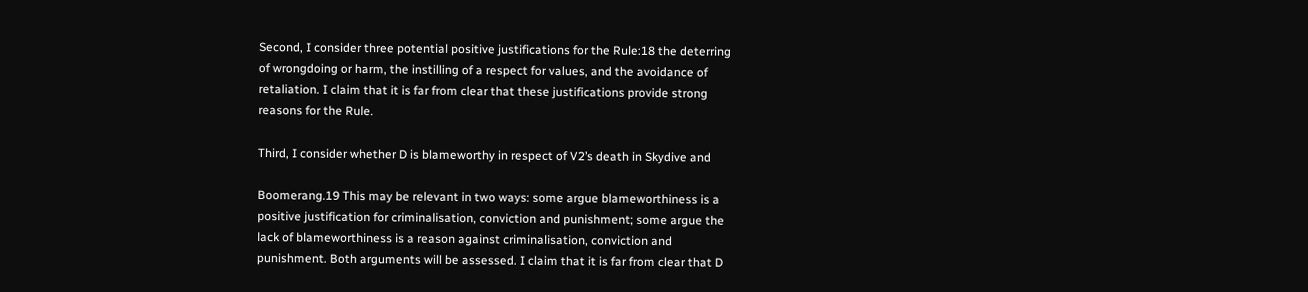Second, I consider three potential positive justifications for the Rule:18 the deterring
of wrongdoing or harm, the instilling of a respect for values, and the avoidance of
retaliation. I claim that it is far from clear that these justifications provide strong
reasons for the Rule.

Third, I consider whether D is blameworthy in respect of V2’s death in Skydive and

Boomerang.19 This may be relevant in two ways: some argue blameworthiness is a
positive justification for criminalisation, conviction and punishment; some argue the
lack of blameworthiness is a reason against criminalisation, conviction and
punishment. Both arguments will be assessed. I claim that it is far from clear that D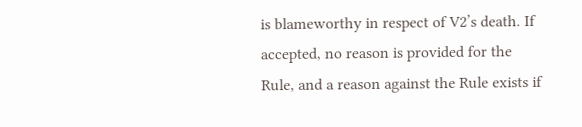is blameworthy in respect of V2’s death. If accepted, no reason is provided for the
Rule, and a reason against the Rule exists if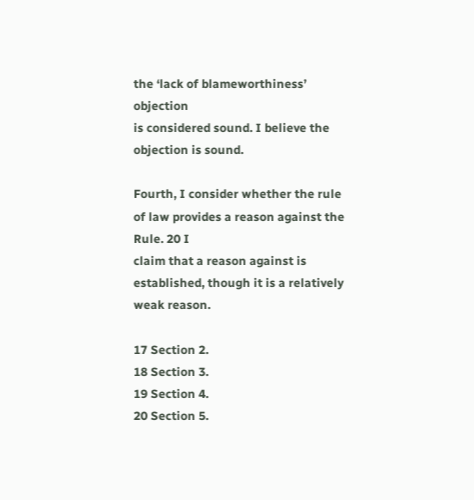the ‘lack of blameworthiness’ objection
is considered sound. I believe the objection is sound.

Fourth, I consider whether the rule of law provides a reason against the Rule. 20 I
claim that a reason against is established, though it is a relatively weak reason.

17 Section 2.
18 Section 3.
19 Section 4.
20 Section 5.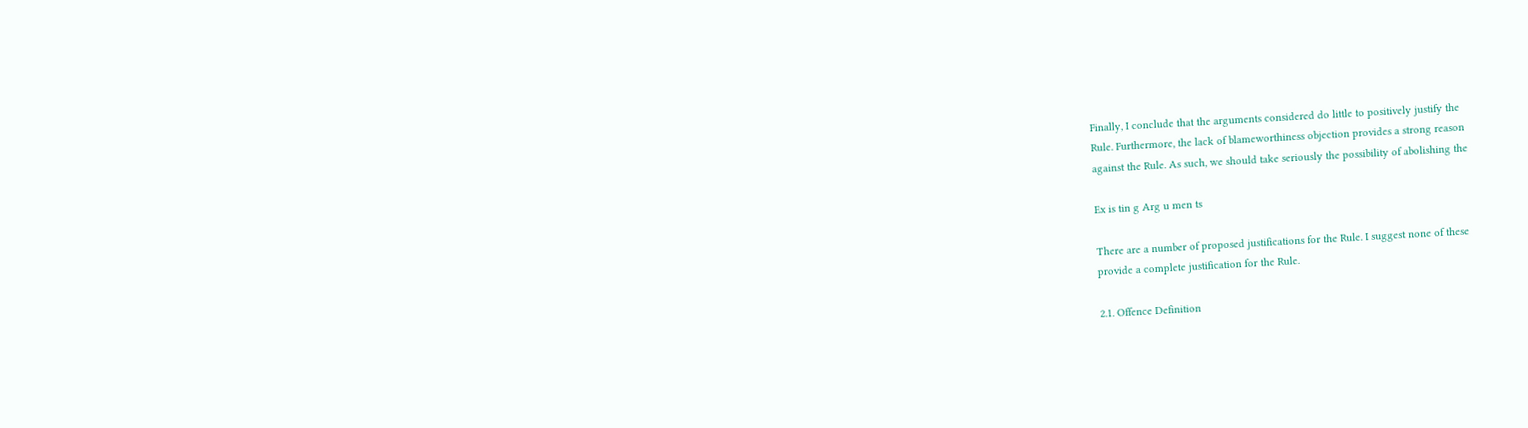Finally, I conclude that the arguments considered do little to positively justify the
Rule. Furthermore, the lack of blameworthiness objection provides a strong reason
against the Rule. As such, we should take seriously the possibility of abolishing the

Ex is tin g Arg u men ts

There are a number of proposed justifications for the Rule. I suggest none of these
provide a complete justification for the Rule.

2.1. Offence Definition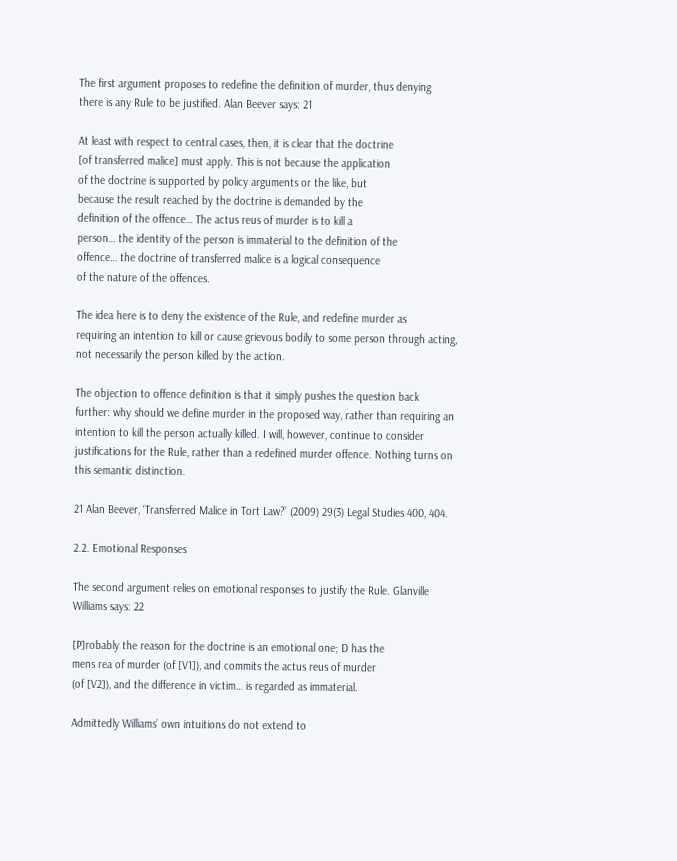The first argument proposes to redefine the definition of murder, thus denying
there is any Rule to be justified. Alan Beever says: 21

At least with respect to central cases, then, it is clear that the doctrine
[of transferred malice] must apply. This is not because the application
of the doctrine is supported by policy arguments or the like, but
because the result reached by the doctrine is demanded by the
definition of the offence… The actus reus of murder is to kill a
person… the identity of the person is immaterial to the definition of the
offence… the doctrine of transferred malice is a logical consequence
of the nature of the offences.

The idea here is to deny the existence of the Rule, and redefine murder as
requiring an intention to kill or cause grievous bodily to some person through acting,
not necessarily the person killed by the action.

The objection to offence definition is that it simply pushes the question back
further: why should we define murder in the proposed way, rather than requiring an
intention to kill the person actually killed. I will, however, continue to consider
justifications for the Rule, rather than a redefined murder offence. Nothing turns on
this semantic distinction.

21 Alan Beever, ‘Transferred Malice in Tort Law?’ (2009) 29(3) Legal Studies 400, 404.

2.2. Emotional Responses

The second argument relies on emotional responses to justify the Rule. Glanville
Williams says: 22

[P]robably the reason for the doctrine is an emotional one; D has the
mens rea of murder (of [V1]), and commits the actus reus of murder
(of [V2]), and the difference in victim… is regarded as immaterial.

Admittedly Williams’ own intuitions do not extend to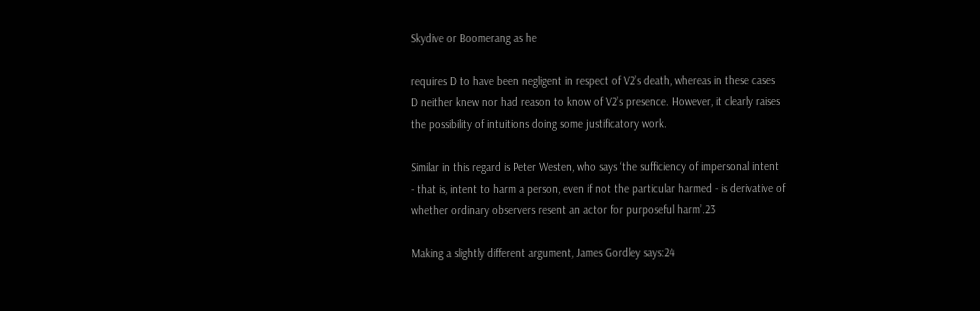Skydive or Boomerang as he

requires D to have been negligent in respect of V2’s death, whereas in these cases
D neither knew nor had reason to know of V2’s presence. However, it clearly raises
the possibility of intuitions doing some justificatory work.

Similar in this regard is Peter Westen, who says ‘the sufficiency of impersonal intent
- that is, intent to harm a person, even if not the particular harmed - is derivative of
whether ordinary observers resent an actor for purposeful harm’.23

Making a slightly different argument, James Gordley says:24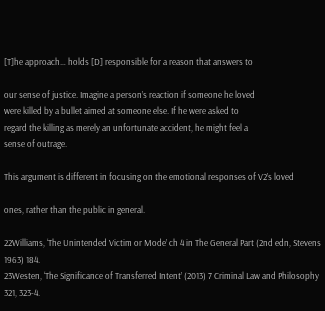[T]he approach… holds [D] responsible for a reason that answers to

our sense of justice. Imagine a person’s reaction if someone he loved
were killed by a bullet aimed at someone else. If he were asked to
regard the killing as merely an unfortunate accident, he might feel a
sense of outrage.

This argument is different in focusing on the emotional responses of V2’s loved

ones, rather than the public in general.

22Williams, ‘The Unintended Victim or Mode’ ch 4 in The General Part (2nd edn, Stevens
1963) 184.
23Westen, ‘The Significance of Transferred Intent’ (2013) 7 Criminal Law and Philosophy
321, 323-4.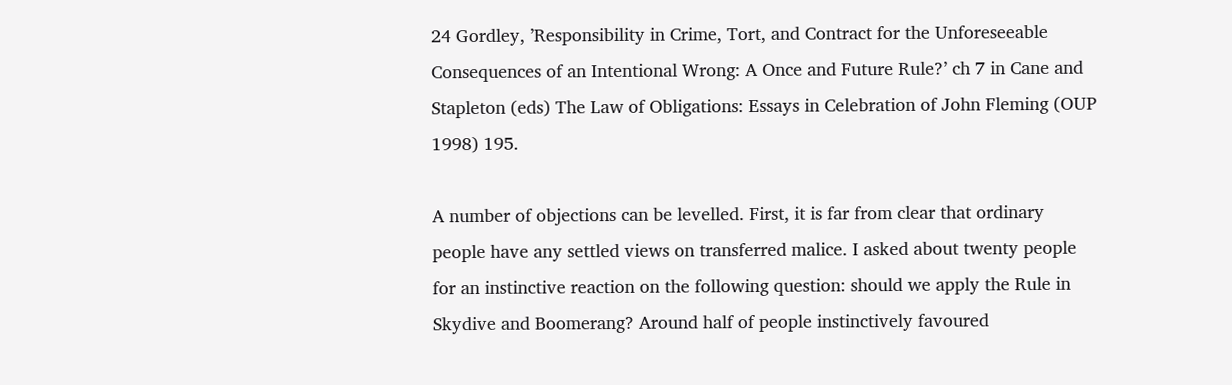24 Gordley, ’Responsibility in Crime, Tort, and Contract for the Unforeseeable
Consequences of an Intentional Wrong: A Once and Future Rule?’ ch 7 in Cane and
Stapleton (eds) The Law of Obligations: Essays in Celebration of John Fleming (OUP 1998) 195.

A number of objections can be levelled. First, it is far from clear that ordinary
people have any settled views on transferred malice. I asked about twenty people
for an instinctive reaction on the following question: should we apply the Rule in
Skydive and Boomerang? Around half of people instinctively favoured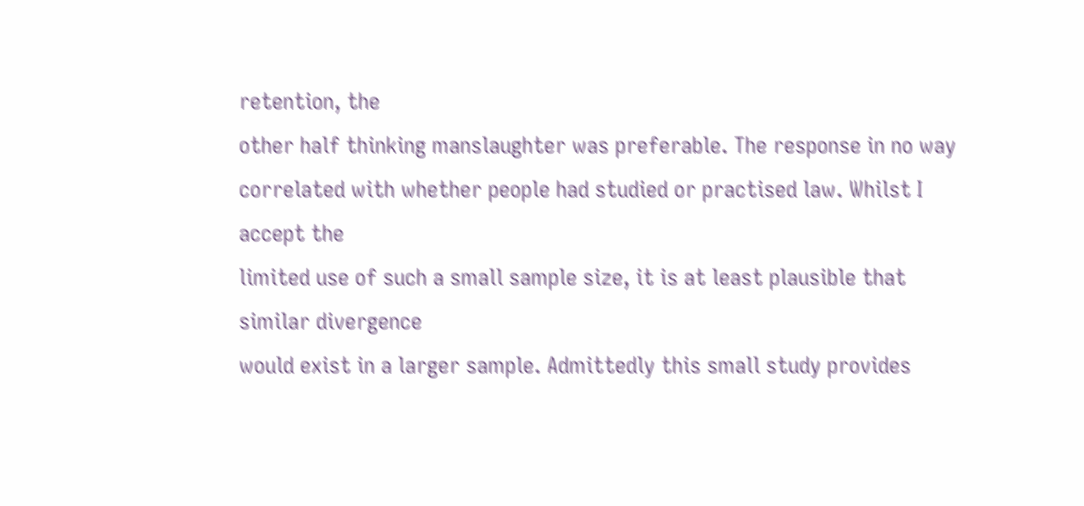retention, the
other half thinking manslaughter was preferable. The response in no way
correlated with whether people had studied or practised law. Whilst I accept the
limited use of such a small sample size, it is at least plausible that similar divergence
would exist in a larger sample. Admittedly this small study provides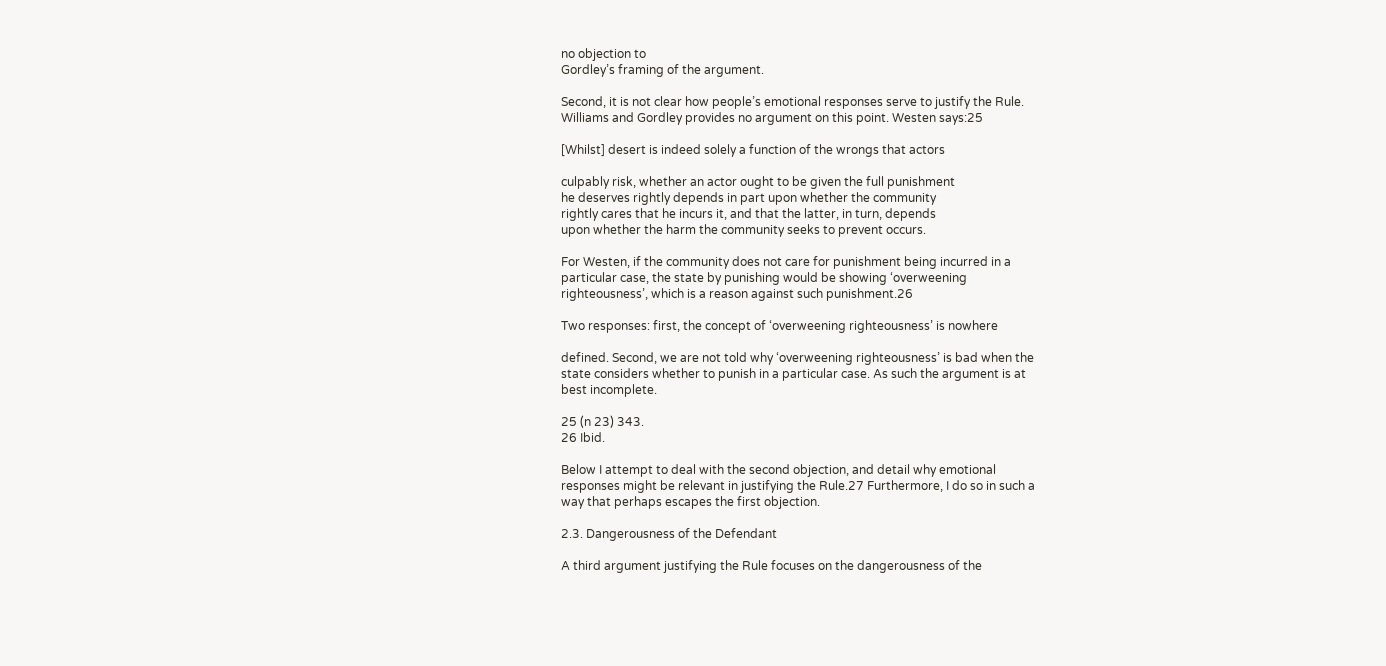no objection to
Gordley’s framing of the argument.

Second, it is not clear how people’s emotional responses serve to justify the Rule.
Williams and Gordley provides no argument on this point. Westen says:25

[Whilst] desert is indeed solely a function of the wrongs that actors

culpably risk, whether an actor ought to be given the full punishment
he deserves rightly depends in part upon whether the community
rightly cares that he incurs it, and that the latter, in turn, depends
upon whether the harm the community seeks to prevent occurs.

For Westen, if the community does not care for punishment being incurred in a
particular case, the state by punishing would be showing ‘overweening
righteousness’, which is a reason against such punishment.26

Two responses: first, the concept of ‘overweening righteousness’ is nowhere

defined. Second, we are not told why ‘overweening righteousness’ is bad when the
state considers whether to punish in a particular case. As such the argument is at
best incomplete.

25 (n 23) 343.
26 Ibid.

Below I attempt to deal with the second objection, and detail why emotional
responses might be relevant in justifying the Rule.27 Furthermore, I do so in such a
way that perhaps escapes the first objection.

2.3. Dangerousness of the Defendant

A third argument justifying the Rule focuses on the dangerousness of the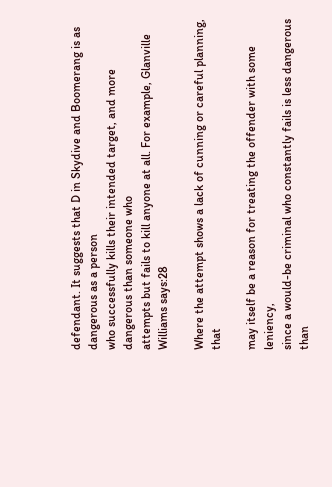defendant. It suggests that D in Skydive and Boomerang is as dangerous as a person
who successfully kills their intended target, and more dangerous than someone who
attempts but fails to kill anyone at all. For example, Glanville Williams says:28

Where the attempt shows a lack of cunning or careful planning, that

may itself be a reason for treating the offender with some leniency,
since a would-be criminal who constantly fails is less dangerous than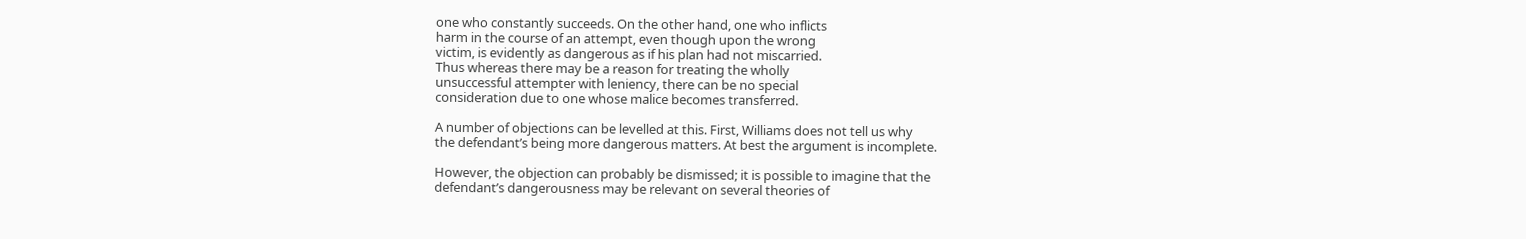one who constantly succeeds. On the other hand, one who inflicts
harm in the course of an attempt, even though upon the wrong
victim, is evidently as dangerous as if his plan had not miscarried.
Thus whereas there may be a reason for treating the wholly
unsuccessful attempter with leniency, there can be no special
consideration due to one whose malice becomes transferred.

A number of objections can be levelled at this. First, Williams does not tell us why
the defendant’s being more dangerous matters. At best the argument is incomplete.

However, the objection can probably be dismissed; it is possible to imagine that the
defendant’s dangerousness may be relevant on several theories of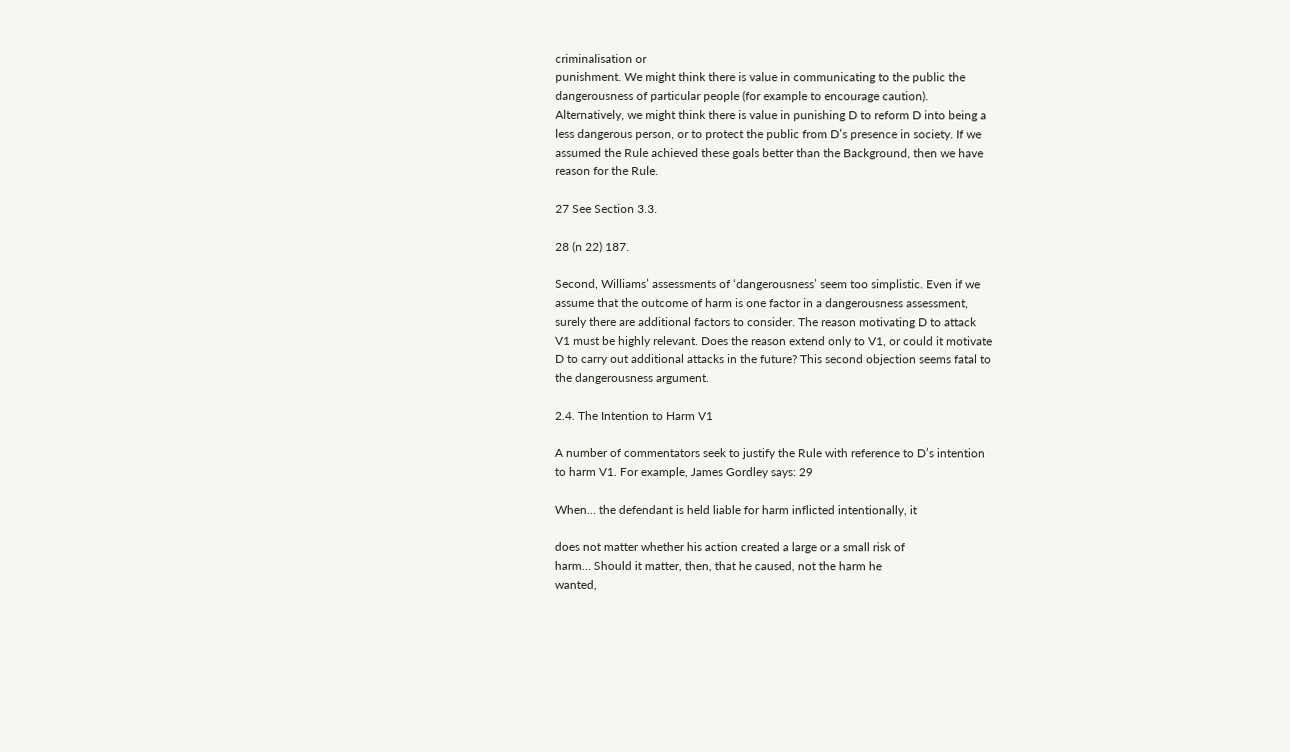criminalisation or
punishment. We might think there is value in communicating to the public the
dangerousness of particular people (for example to encourage caution).
Alternatively, we might think there is value in punishing D to reform D into being a
less dangerous person, or to protect the public from D’s presence in society. If we
assumed the Rule achieved these goals better than the Background, then we have
reason for the Rule.

27 See Section 3.3.

28 (n 22) 187.

Second, Williams’ assessments of ‘dangerousness’ seem too simplistic. Even if we
assume that the outcome of harm is one factor in a dangerousness assessment,
surely there are additional factors to consider. The reason motivating D to attack
V1 must be highly relevant. Does the reason extend only to V1, or could it motivate
D to carry out additional attacks in the future? This second objection seems fatal to
the dangerousness argument.

2.4. The Intention to Harm V1

A number of commentators seek to justify the Rule with reference to D’s intention
to harm V1. For example, James Gordley says: 29

When… the defendant is held liable for harm inflicted intentionally, it

does not matter whether his action created a large or a small risk of
harm… Should it matter, then, that he caused, not the harm he
wanted,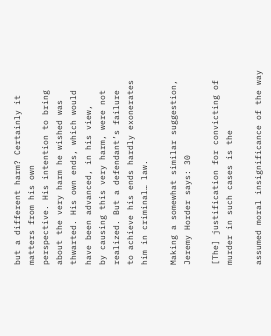but a different harm? Certainly it matters from his own
perspective. His intention to bring about the very harm he wished was
thwarted. His own ends, which would have been advanced, in his view,
by causing this very harm, were not realized. But a defendant’s failure
to achieve his ends hardly exonerates him in criminal… law.

Making a somewhat similar suggestion, Jeremy Horder says: 30

[The] justification for convicting of murder in such cases is the

assumed moral insignificance of the way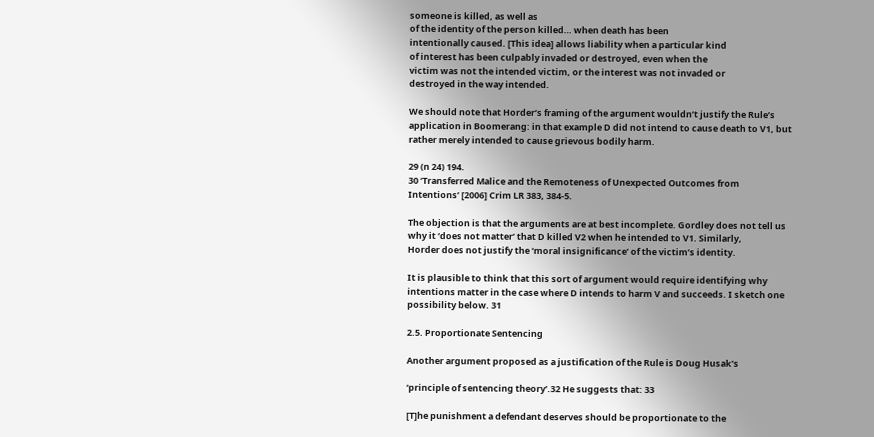someone is killed, as well as
of the identity of the person killed… when death has been
intentionally caused. [This idea] allows liability when a particular kind
of interest has been culpably invaded or destroyed, even when the
victim was not the intended victim, or the interest was not invaded or
destroyed in the way intended.

We should note that Horder’s framing of the argument wouldn’t justify the Rule’s
application in Boomerang: in that example D did not intend to cause death to V1, but
rather merely intended to cause grievous bodily harm.

29 (n 24) 194.
30 ‘Transferred Malice and the Remoteness of Unexpected Outcomes from
Intentions’ [2006] Crim LR 383, 384-5.

The objection is that the arguments are at best incomplete. Gordley does not tell us
why it ‘does not matter’ that D killed V2 when he intended to V1. Similarly,
Horder does not justify the ‘moral insignificance’ of the victim’s identity.

It is plausible to think that this sort of argument would require identifying why
intentions matter in the case where D intends to harm V and succeeds. I sketch one
possibility below. 31

2.5. Proportionate Sentencing

Another argument proposed as a justification of the Rule is Doug Husak’s

‘principle of sentencing theory’.32 He suggests that: 33

[T]he punishment a defendant deserves should be proportionate to the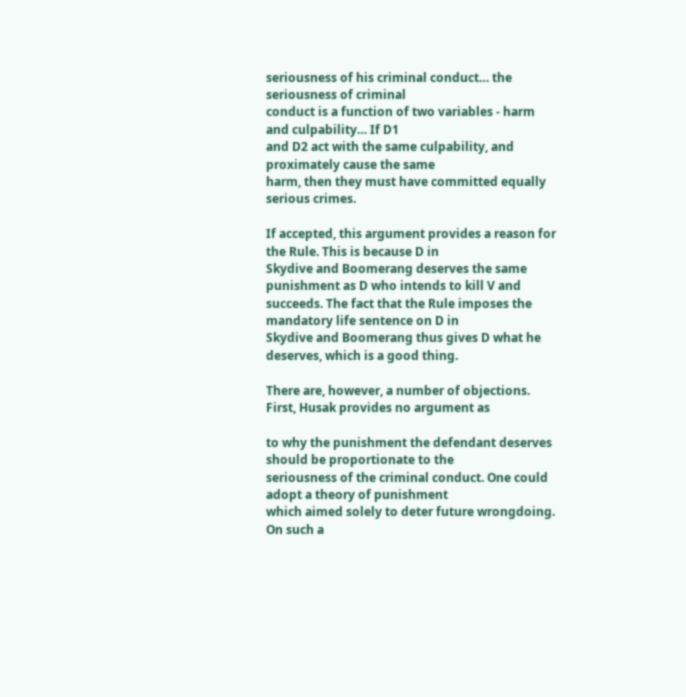seriousness of his criminal conduct… the seriousness of criminal
conduct is a function of two variables - harm and culpability… If D1
and D2 act with the same culpability, and proximately cause the same
harm, then they must have committed equally serious crimes.

If accepted, this argument provides a reason for the Rule. This is because D in
Skydive and Boomerang deserves the same punishment as D who intends to kill V and
succeeds. The fact that the Rule imposes the mandatory life sentence on D in
Skydive and Boomerang thus gives D what he deserves, which is a good thing.

There are, however, a number of objections. First, Husak provides no argument as

to why the punishment the defendant deserves should be proportionate to the
seriousness of the criminal conduct. One could adopt a theory of punishment
which aimed solely to deter future wrongdoing. On such a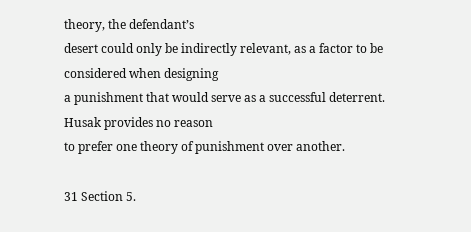theory, the defendant’s
desert could only be indirectly relevant, as a factor to be considered when designing
a punishment that would serve as a successful deterrent. Husak provides no reason
to prefer one theory of punishment over another.

31 Section 5.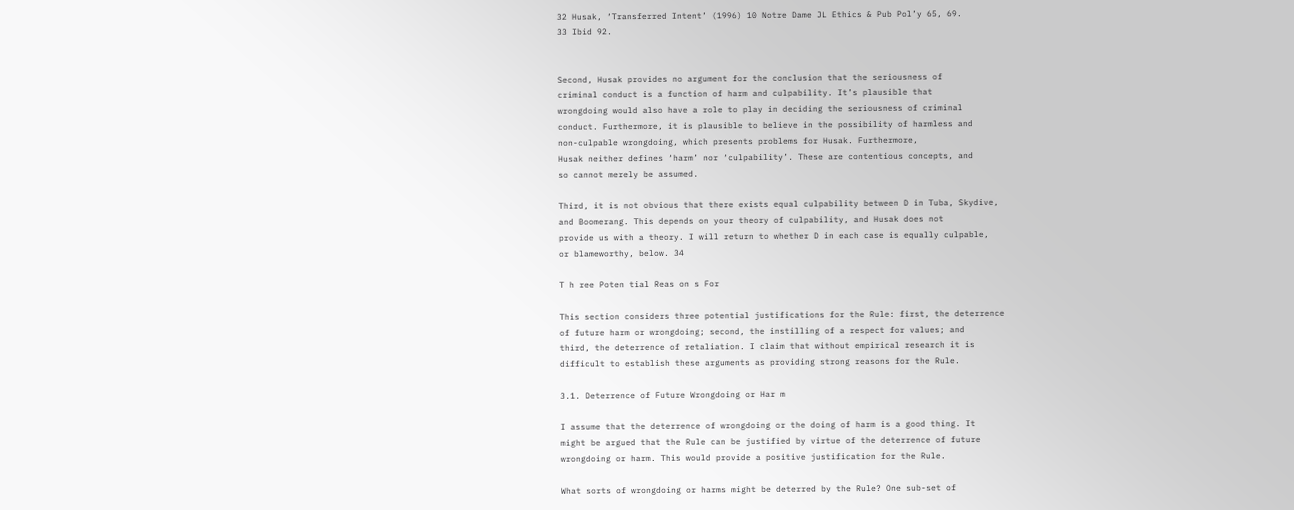32 Husak, ‘Transferred Intent’ (1996) 10 Notre Dame JL Ethics & Pub Pol’y 65, 69.
33 Ibid 92.


Second, Husak provides no argument for the conclusion that the seriousness of
criminal conduct is a function of harm and culpability. It’s plausible that
wrongdoing would also have a role to play in deciding the seriousness of criminal
conduct. Furthermore, it is plausible to believe in the possibility of harmless and
non-culpable wrongdoing, which presents problems for Husak. Furthermore,
Husak neither defines ‘harm’ nor ‘culpability’. These are contentious concepts, and
so cannot merely be assumed.

Third, it is not obvious that there exists equal culpability between D in Tuba, Skydive,
and Boomerang. This depends on your theory of culpability, and Husak does not
provide us with a theory. I will return to whether D in each case is equally culpable,
or blameworthy, below. 34

T h ree Poten tial Reas on s For

This section considers three potential justifications for the Rule: first, the deterrence
of future harm or wrongdoing; second, the instilling of a respect for values; and
third, the deterrence of retaliation. I claim that without empirical research it is
difficult to establish these arguments as providing strong reasons for the Rule.

3.1. Deterrence of Future Wrongdoing or Har m

I assume that the deterrence of wrongdoing or the doing of harm is a good thing. It
might be argued that the Rule can be justified by virtue of the deterrence of future
wrongdoing or harm. This would provide a positive justification for the Rule.

What sorts of wrongdoing or harms might be deterred by the Rule? One sub-set of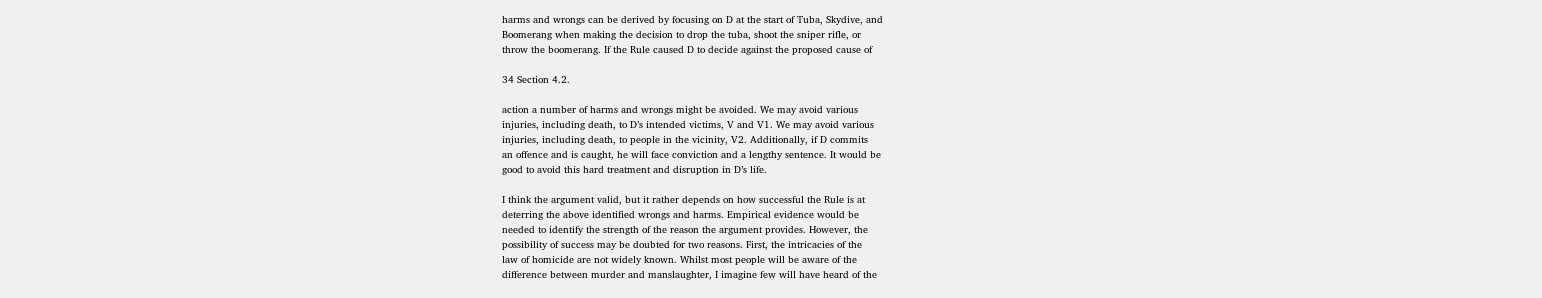harms and wrongs can be derived by focusing on D at the start of Tuba, Skydive, and
Boomerang when making the decision to drop the tuba, shoot the sniper rifle, or
throw the boomerang. If the Rule caused D to decide against the proposed cause of

34 Section 4.2.

action a number of harms and wrongs might be avoided. We may avoid various
injuries, including death, to D’s intended victims, V and V1. We may avoid various
injuries, including death, to people in the vicinity, V2. Additionally, if D commits
an offence and is caught, he will face conviction and a lengthy sentence. It would be
good to avoid this hard treatment and disruption in D’s life.

I think the argument valid, but it rather depends on how successful the Rule is at
deterring the above identified wrongs and harms. Empirical evidence would be
needed to identify the strength of the reason the argument provides. However, the
possibility of success may be doubted for two reasons. First, the intricacies of the
law of homicide are not widely known. Whilst most people will be aware of the
difference between murder and manslaughter, I imagine few will have heard of the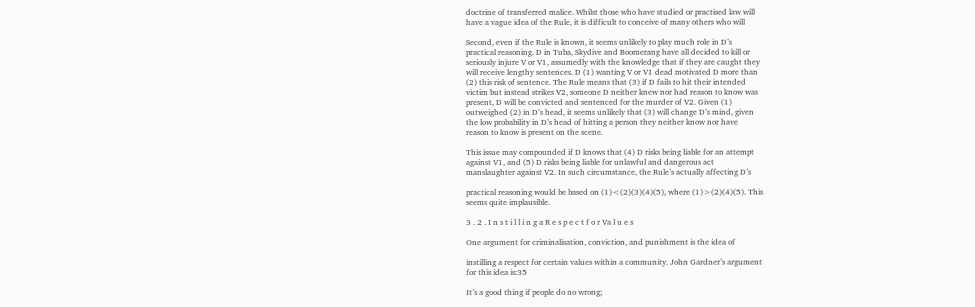doctrine of transferred malice. Whilst those who have studied or practised law will
have a vague idea of the Rule, it is difficult to conceive of many others who will

Second, even if the Rule is known, it seems unlikely to play much role in D’s
practical reasoning. D in Tuba, Skydive and Boomerang have all decided to kill or
seriously injure V or V1, assumedly with the knowledge that if they are caught they
will receive lengthy sentences. D (1) wanting V or V1 dead motivated D more than
(2) this risk of sentence. The Rule means that (3) if D fails to hit their intended
victim but instead strikes V2, someone D neither knew nor had reason to know was
present, D will be convicted and sentenced for the murder of V2. Given (1)
outweighed (2) in D’s head, it seems unlikely that (3) will change D’s mind, given
the low probability in D’s head of hitting a person they neither know nor have
reason to know is present on the scene.

This issue may compounded if D knows that (4) D risks being liable for an attempt
against V1, and (5) D risks being liable for unlawful and dangerous act
manslaughter against V2. In such circumstance, the Rule’s actually affecting D’s

practical reasoning would be based on (1)<(2)(3)(4)(5), where (1)>(2)(4)(5). This
seems quite implausible.

3 . 2 . I n s t i l l i n g a R e s p e c t f o r Va l u e s

One argument for criminalisation, conviction, and punishment is the idea of

instilling a respect for certain values within a community. John Gardner’s argument
for this idea is:35

It’s a good thing if people do no wrong;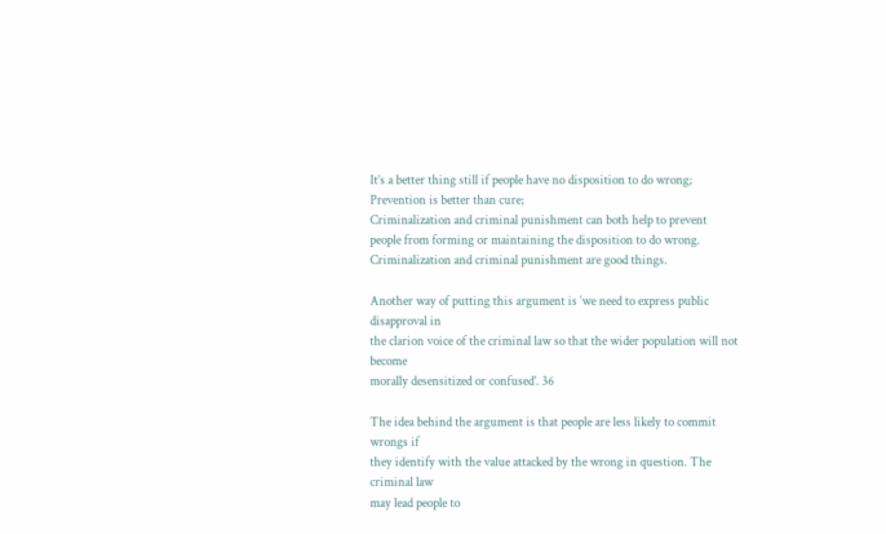It’s a better thing still if people have no disposition to do wrong;
Prevention is better than cure;
Criminalization and criminal punishment can both help to prevent
people from forming or maintaining the disposition to do wrong.
Criminalization and criminal punishment are good things.

Another way of putting this argument is ‘we need to express public disapproval in
the clarion voice of the criminal law so that the wider population will not become
morally desensitized or confused’. 36

The idea behind the argument is that people are less likely to commit wrongs if
they identify with the value attacked by the wrong in question. The criminal law
may lead people to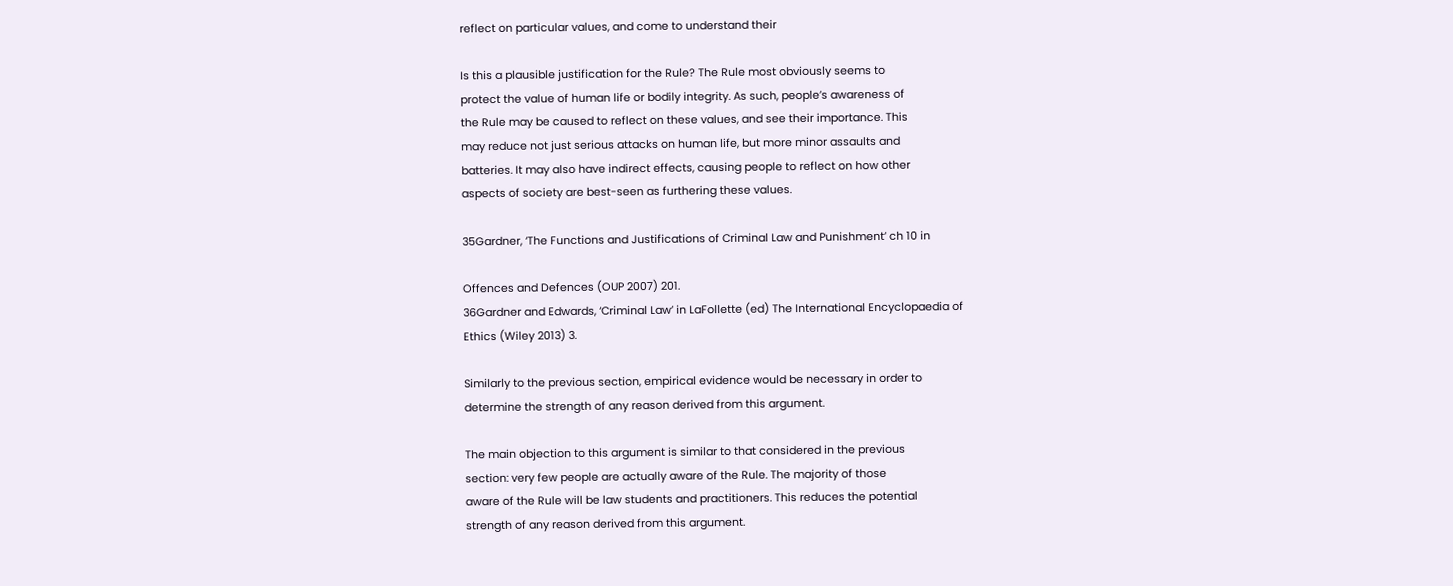reflect on particular values, and come to understand their

Is this a plausible justification for the Rule? The Rule most obviously seems to
protect the value of human life or bodily integrity. As such, people’s awareness of
the Rule may be caused to reflect on these values, and see their importance. This
may reduce not just serious attacks on human life, but more minor assaults and
batteries. It may also have indirect effects, causing people to reflect on how other
aspects of society are best-seen as furthering these values.

35Gardner, ‘The Functions and Justifications of Criminal Law and Punishment’ ch 10 in

Offences and Defences (OUP 2007) 201.
36Gardner and Edwards, ‘Criminal Law’ in LaFollette (ed) The International Encyclopaedia of
Ethics (Wiley 2013) 3.

Similarly to the previous section, empirical evidence would be necessary in order to
determine the strength of any reason derived from this argument.

The main objection to this argument is similar to that considered in the previous
section: very few people are actually aware of the Rule. The majority of those
aware of the Rule will be law students and practitioners. This reduces the potential
strength of any reason derived from this argument.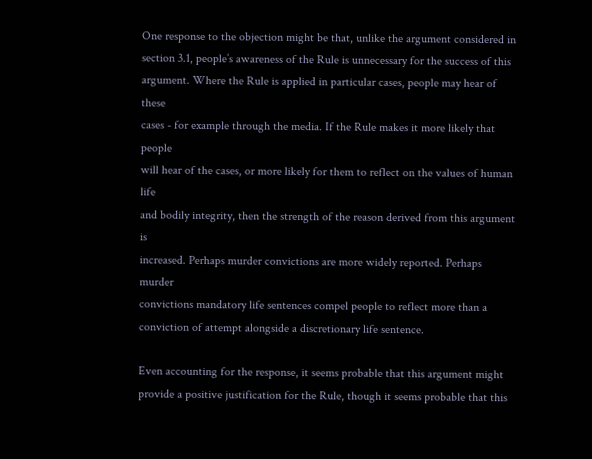One response to the objection might be that, unlike the argument considered in
section 3.1, people’s awareness of the Rule is unnecessary for the success of this
argument. Where the Rule is applied in particular cases, people may hear of these
cases - for example through the media. If the Rule makes it more likely that people
will hear of the cases, or more likely for them to reflect on the values of human life
and bodily integrity, then the strength of the reason derived from this argument is
increased. Perhaps murder convictions are more widely reported. Perhaps murder
convictions mandatory life sentences compel people to reflect more than a
conviction of attempt alongside a discretionary life sentence.

Even accounting for the response, it seems probable that this argument might
provide a positive justification for the Rule, though it seems probable that this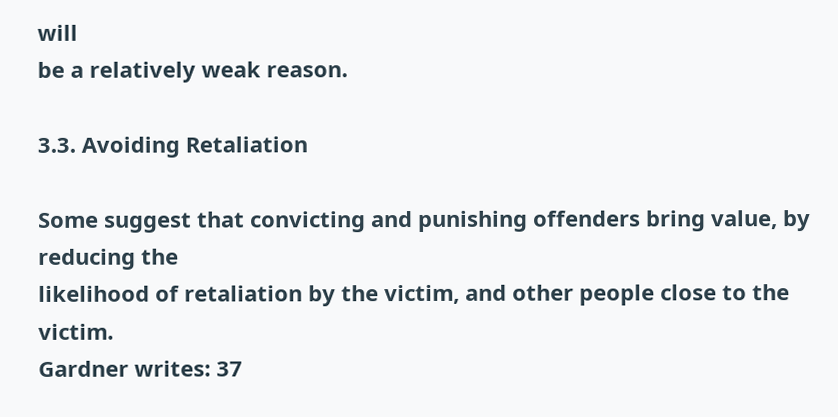will
be a relatively weak reason.

3.3. Avoiding Retaliation

Some suggest that convicting and punishing offenders bring value, by reducing the
likelihood of retaliation by the victim, and other people close to the victim.
Gardner writes: 37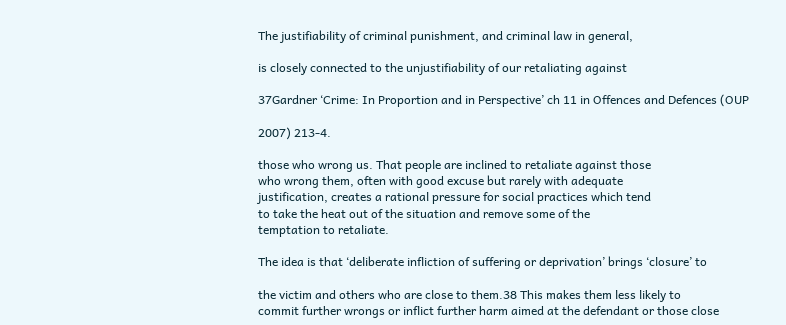The justifiability of criminal punishment, and criminal law in general,

is closely connected to the unjustifiability of our retaliating against

37Gardner ‘Crime: In Proportion and in Perspective’ ch 11 in Offences and Defences (OUP

2007) 213-4.

those who wrong us. That people are inclined to retaliate against those
who wrong them, often with good excuse but rarely with adequate
justification, creates a rational pressure for social practices which tend
to take the heat out of the situation and remove some of the
temptation to retaliate.

The idea is that ‘deliberate infliction of suffering or deprivation’ brings ‘closure’ to

the victim and others who are close to them.38 This makes them less likely to
commit further wrongs or inflict further harm aimed at the defendant or those close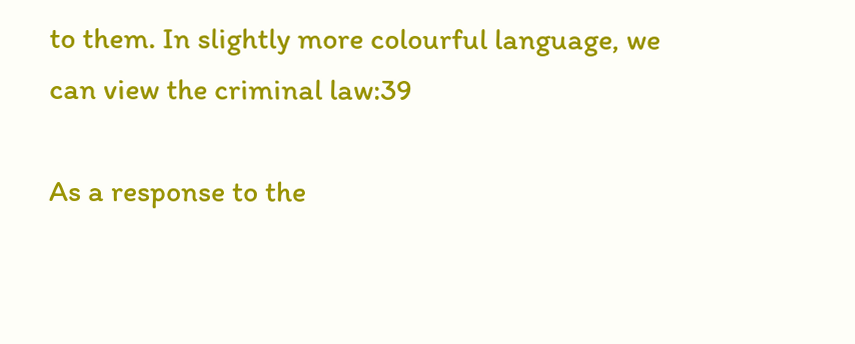to them. In slightly more colourful language, we can view the criminal law:39

As a response to the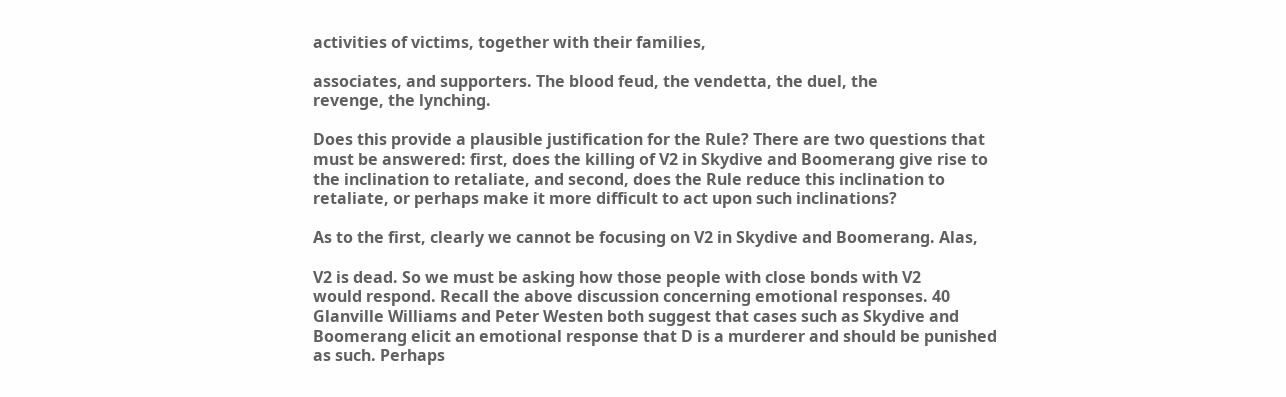activities of victims, together with their families,

associates, and supporters. The blood feud, the vendetta, the duel, the
revenge, the lynching.

Does this provide a plausible justification for the Rule? There are two questions that
must be answered: first, does the killing of V2 in Skydive and Boomerang give rise to
the inclination to retaliate, and second, does the Rule reduce this inclination to
retaliate, or perhaps make it more difficult to act upon such inclinations?

As to the first, clearly we cannot be focusing on V2 in Skydive and Boomerang. Alas,

V2 is dead. So we must be asking how those people with close bonds with V2
would respond. Recall the above discussion concerning emotional responses. 40
Glanville Williams and Peter Westen both suggest that cases such as Skydive and
Boomerang elicit an emotional response that D is a murderer and should be punished
as such. Perhaps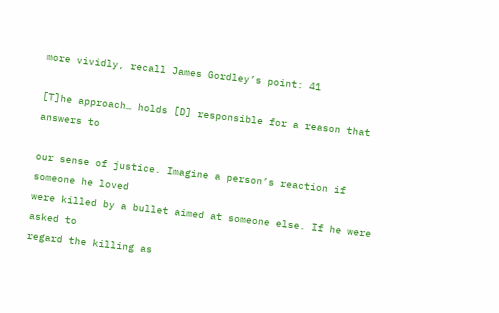more vividly, recall James Gordley’s point: 41

[T]he approach… holds [D] responsible for a reason that answers to

our sense of justice. Imagine a person’s reaction if someone he loved
were killed by a bullet aimed at someone else. If he were asked to
regard the killing as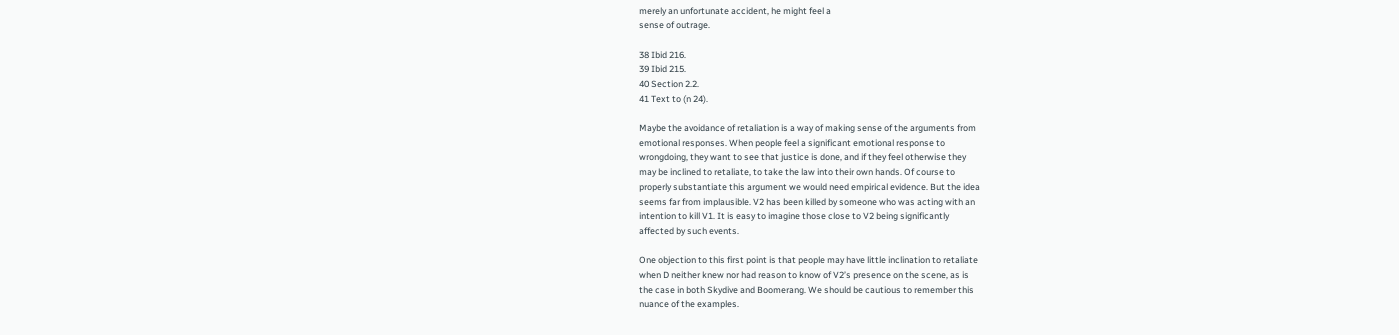merely an unfortunate accident, he might feel a
sense of outrage.

38 Ibid 216.
39 Ibid 215.
40 Section 2.2.
41 Text to (n 24).

Maybe the avoidance of retaliation is a way of making sense of the arguments from
emotional responses. When people feel a significant emotional response to
wrongdoing, they want to see that justice is done, and if they feel otherwise they
may be inclined to retaliate, to take the law into their own hands. Of course to
properly substantiate this argument we would need empirical evidence. But the idea
seems far from implausible. V2 has been killed by someone who was acting with an
intention to kill V1. It is easy to imagine those close to V2 being significantly
affected by such events.

One objection to this first point is that people may have little inclination to retaliate
when D neither knew nor had reason to know of V2’s presence on the scene, as is
the case in both Skydive and Boomerang. We should be cautious to remember this
nuance of the examples.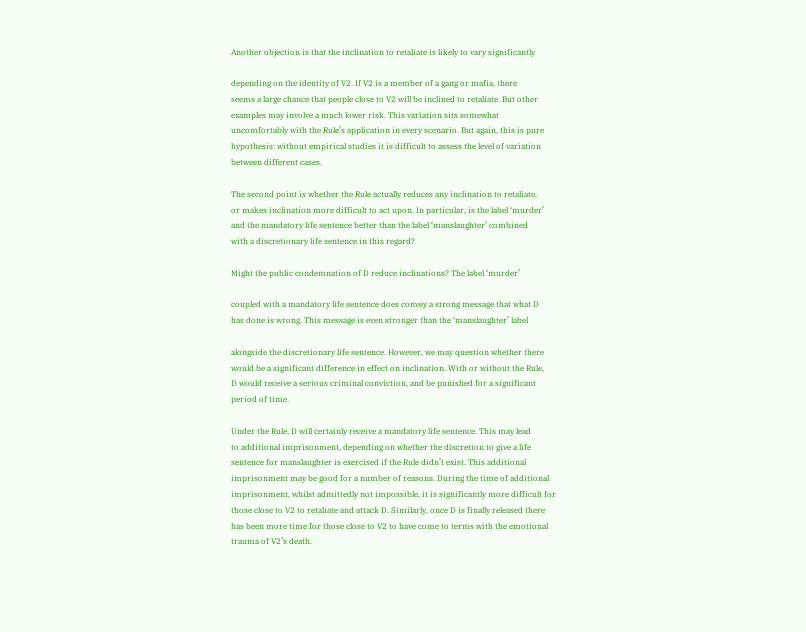Another objection is that the inclination to retaliate is likely to vary significantly

depending on the identity of V2. If V2 is a member of a gang or mafia, there
seems a large chance that people close to V2 will be inclined to retaliate. But other
examples may involve a much lower risk. This variation sits somewhat
uncomfortably with the Rule’s application in every scenario. But again, this is pure
hypothesis: without empirical studies it is difficult to assess the level of variation
between different cases.

The second point is whether the Rule actually reduces any inclination to retaliate,
or makes inclination more difficult to act upon. In particular, is the label ‘murder’
and the mandatory life sentence better than the label ‘manslaughter’ combined
with a discretionary life sentence in this regard?

Might the public condemnation of D reduce inclinations? The label ‘murder’

coupled with a mandatory life sentence does convey a strong message that what D
has done is wrong. This message is even stronger than the ‘manslaughter’ label

alongside the discretionary life sentence. However, we may question whether there
would be a significant difference in effect on inclination. With or without the Rule,
D would receive a serious criminal conviction, and be punished for a significant
period of time.

Under the Rule, D will certainly receive a mandatory life sentence. This may lead
to additional imprisonment, depending on whether the discretion to give a life
sentence for manslaughter is exercised if the Rule didn’t exist. This additional
imprisonment may be good for a number of reasons. During the time of additional
imprisonment, whilst admittedly not impossible, it is significantly more difficult for
those close to V2 to retaliate and attack D. Similarly, once D is finally released there
has been more time for those close to V2 to have come to terms with the emotional
trauma of V2’s death.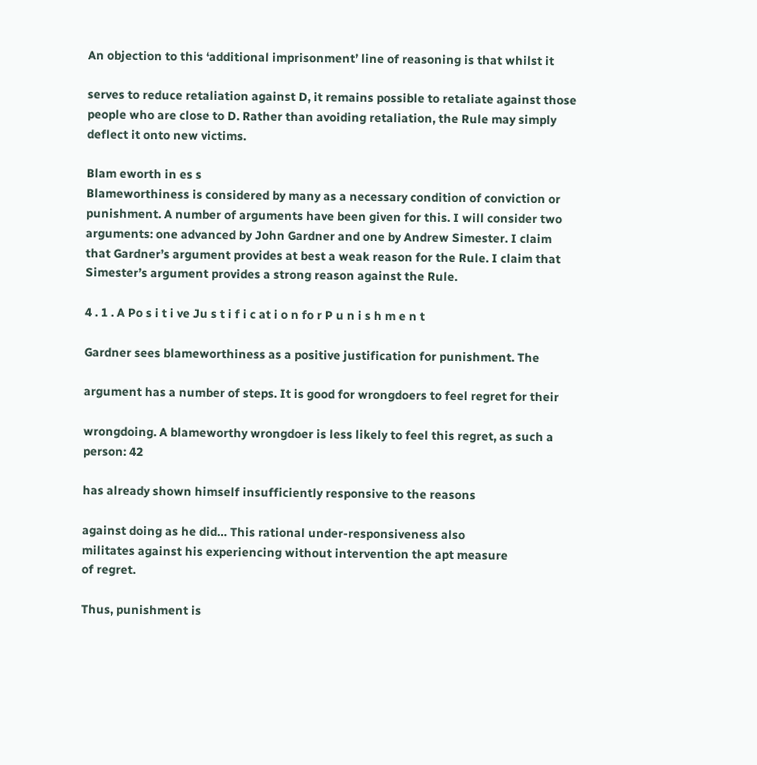An objection to this ‘additional imprisonment’ line of reasoning is that whilst it

serves to reduce retaliation against D, it remains possible to retaliate against those
people who are close to D. Rather than avoiding retaliation, the Rule may simply
deflect it onto new victims.

Blam eworth in es s
Blameworthiness is considered by many as a necessary condition of conviction or
punishment. A number of arguments have been given for this. I will consider two
arguments: one advanced by John Gardner and one by Andrew Simester. I claim
that Gardner’s argument provides at best a weak reason for the Rule. I claim that
Simester’s argument provides a strong reason against the Rule.

4 . 1 . A Po s i t i ve Ju s t i f i c at i o n fo r P u n i s h m e n t

Gardner sees blameworthiness as a positive justification for punishment. The

argument has a number of steps. It is good for wrongdoers to feel regret for their

wrongdoing. A blameworthy wrongdoer is less likely to feel this regret, as such a
person: 42

has already shown himself insufficiently responsive to the reasons

against doing as he did… This rational under-responsiveness also
militates against his experiencing without intervention the apt measure
of regret.

Thus, punishment is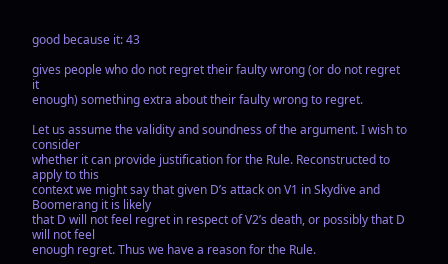good because it: 43

gives people who do not regret their faulty wrong (or do not regret it
enough) something extra about their faulty wrong to regret.

Let us assume the validity and soundness of the argument. I wish to consider
whether it can provide justification for the Rule. Reconstructed to apply to this
context we might say that given D’s attack on V1 in Skydive and Boomerang it is likely
that D will not feel regret in respect of V2’s death, or possibly that D will not feel
enough regret. Thus we have a reason for the Rule.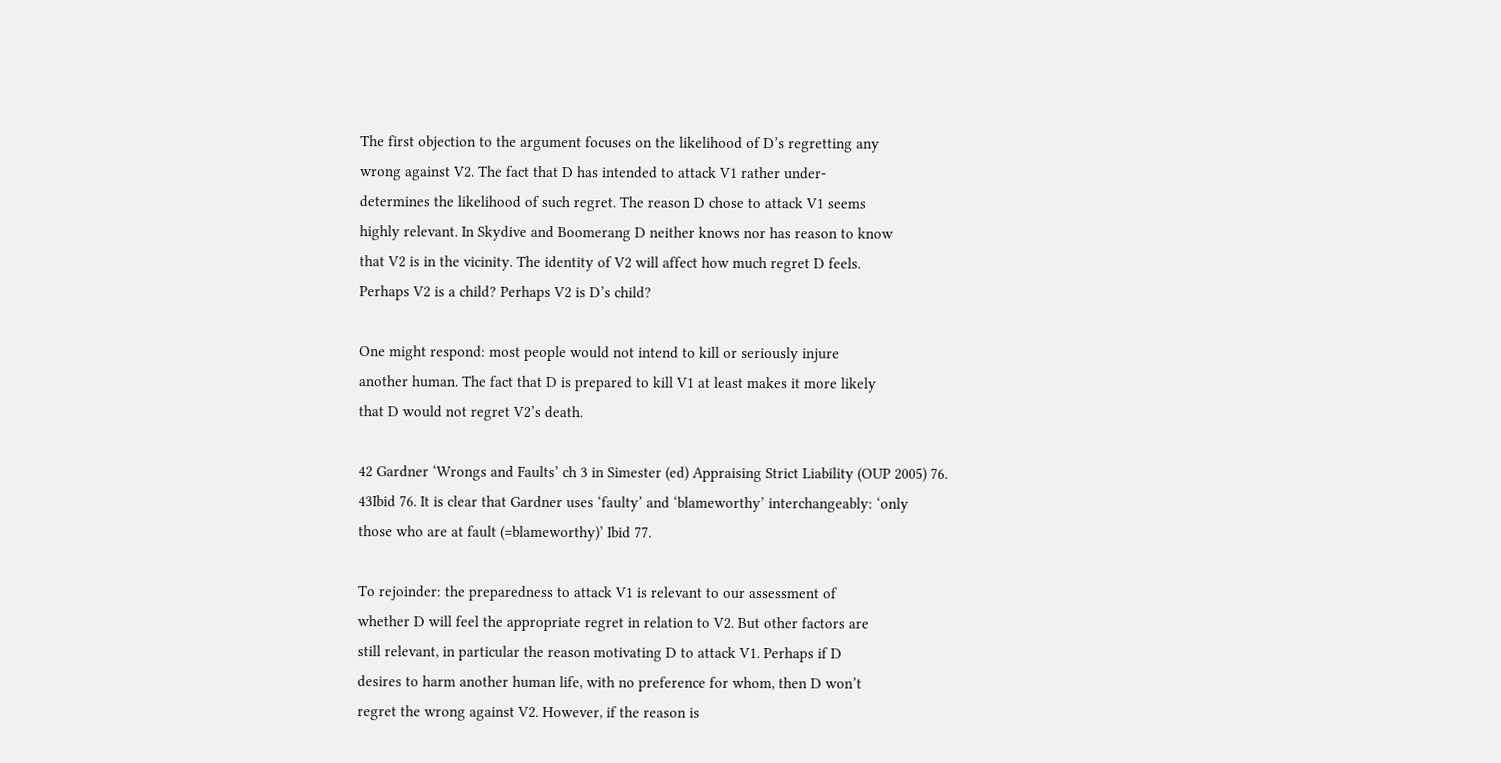The first objection to the argument focuses on the likelihood of D’s regretting any
wrong against V2. The fact that D has intended to attack V1 rather under-
determines the likelihood of such regret. The reason D chose to attack V1 seems
highly relevant. In Skydive and Boomerang D neither knows nor has reason to know
that V2 is in the vicinity. The identity of V2 will affect how much regret D feels.
Perhaps V2 is a child? Perhaps V2 is D’s child?

One might respond: most people would not intend to kill or seriously injure
another human. The fact that D is prepared to kill V1 at least makes it more likely
that D would not regret V2’s death.

42 Gardner ‘Wrongs and Faults’ ch 3 in Simester (ed) Appraising Strict Liability (OUP 2005) 76.
43Ibid 76. It is clear that Gardner uses ‘faulty’ and ‘blameworthy’ interchangeably: ‘only
those who are at fault (=blameworthy)’ Ibid 77.

To rejoinder: the preparedness to attack V1 is relevant to our assessment of
whether D will feel the appropriate regret in relation to V2. But other factors are
still relevant, in particular the reason motivating D to attack V1. Perhaps if D
desires to harm another human life, with no preference for whom, then D won’t
regret the wrong against V2. However, if the reason is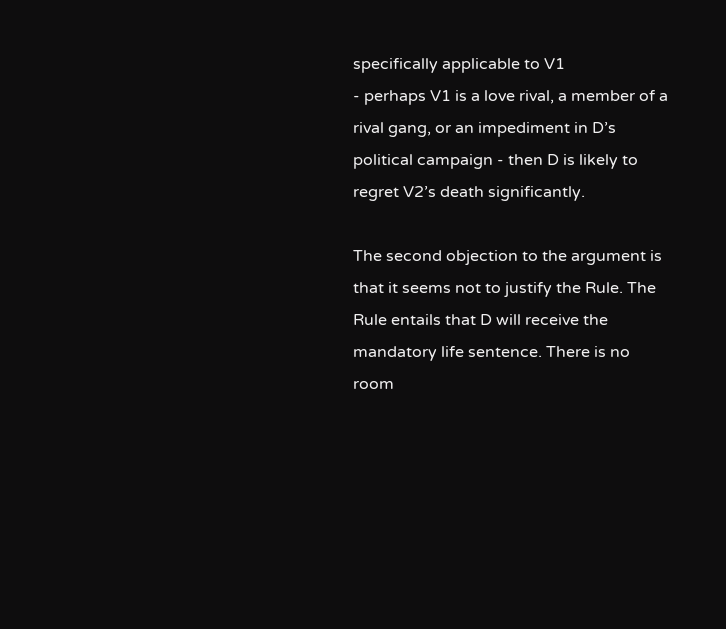specifically applicable to V1
- perhaps V1 is a love rival, a member of a rival gang, or an impediment in D’s
political campaign - then D is likely to regret V2’s death significantly.

The second objection to the argument is that it seems not to justify the Rule. The
Rule entails that D will receive the mandatory life sentence. There is no room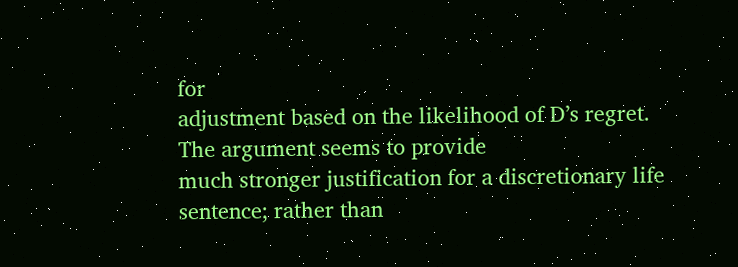for
adjustment based on the likelihood of D’s regret. The argument seems to provide
much stronger justification for a discretionary life sentence; rather than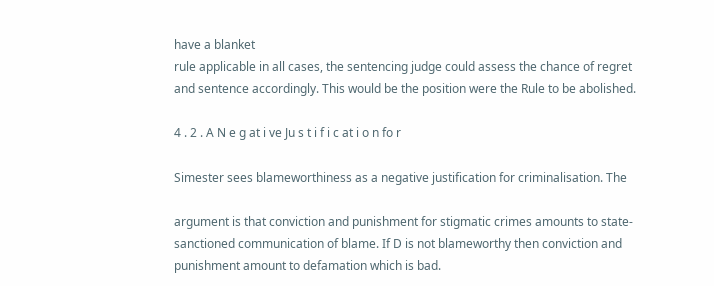have a blanket
rule applicable in all cases, the sentencing judge could assess the chance of regret
and sentence accordingly. This would be the position were the Rule to be abolished.

4 . 2 . A N e g at i ve Ju s t i f i c at i o n fo r

Simester sees blameworthiness as a negative justification for criminalisation. The

argument is that conviction and punishment for stigmatic crimes amounts to state-
sanctioned communication of blame. If D is not blameworthy then conviction and
punishment amount to defamation which is bad.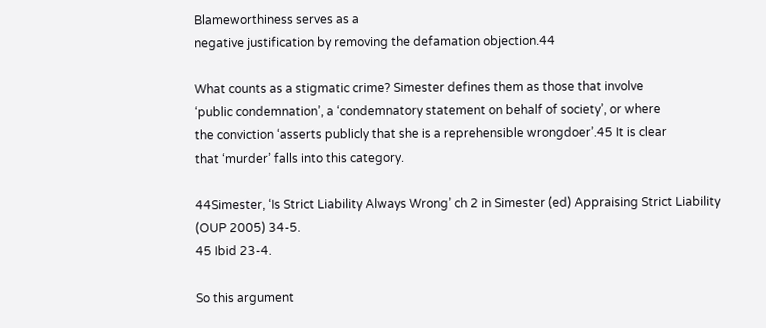Blameworthiness serves as a
negative justification by removing the defamation objection.44

What counts as a stigmatic crime? Simester defines them as those that involve
‘public condemnation’, a ‘condemnatory statement on behalf of society’, or where
the conviction ‘asserts publicly that she is a reprehensible wrongdoer’.45 It is clear
that ‘murder’ falls into this category.

44Simester, ‘Is Strict Liability Always Wrong’ ch 2 in Simester (ed) Appraising Strict Liability
(OUP 2005) 34-5.
45 Ibid 23-4.

So this argument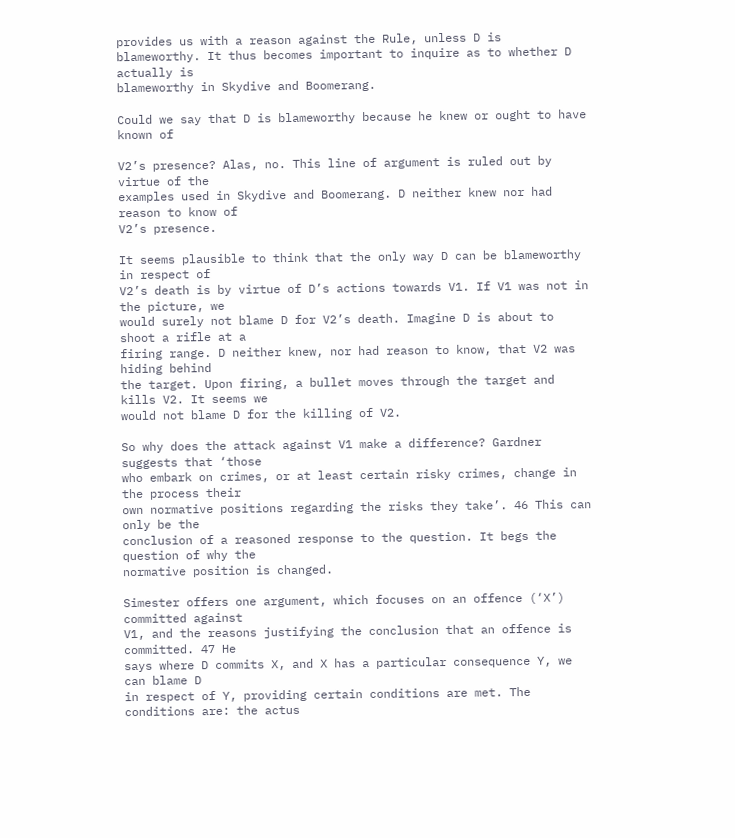provides us with a reason against the Rule, unless D is
blameworthy. It thus becomes important to inquire as to whether D actually is
blameworthy in Skydive and Boomerang.

Could we say that D is blameworthy because he knew or ought to have known of

V2’s presence? Alas, no. This line of argument is ruled out by virtue of the
examples used in Skydive and Boomerang. D neither knew nor had reason to know of
V2’s presence.

It seems plausible to think that the only way D can be blameworthy in respect of
V2’s death is by virtue of D’s actions towards V1. If V1 was not in the picture, we
would surely not blame D for V2’s death. Imagine D is about to shoot a rifle at a
firing range. D neither knew, nor had reason to know, that V2 was hiding behind
the target. Upon firing, a bullet moves through the target and kills V2. It seems we
would not blame D for the killing of V2.

So why does the attack against V1 make a difference? Gardner suggests that ‘those
who embark on crimes, or at least certain risky crimes, change in the process their
own normative positions regarding the risks they take’. 46 This can only be the
conclusion of a reasoned response to the question. It begs the question of why the
normative position is changed.

Simester offers one argument, which focuses on an offence (‘X’) committed against
V1, and the reasons justifying the conclusion that an offence is committed. 47 He
says where D commits X, and X has a particular consequence Y, we can blame D
in respect of Y, providing certain conditions are met. The conditions are: the actus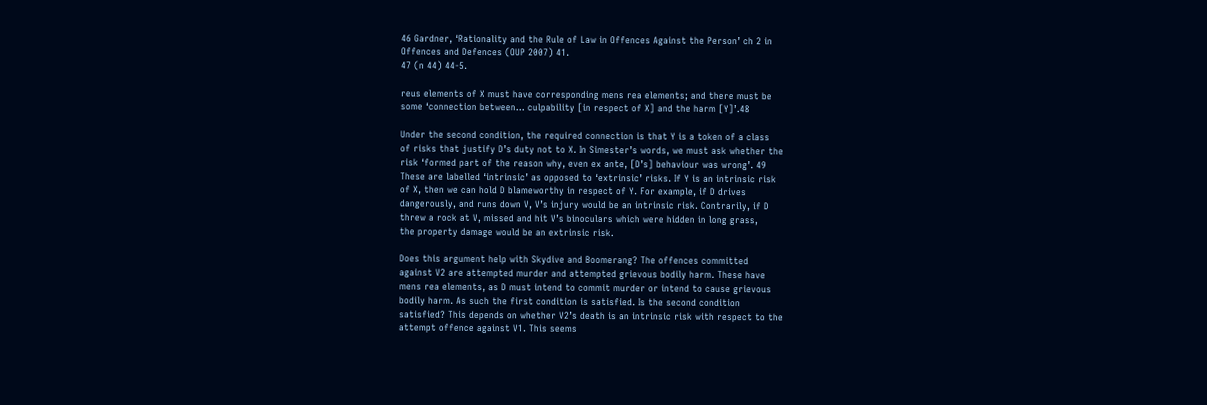46 Gardner, ‘Rationality and the Rule of Law in Offences Against the Person’ ch 2 in
Offences and Defences (OUP 2007) 41.
47 (n 44) 44-5.

reus elements of X must have corresponding mens rea elements; and there must be
some ‘connection between… culpability [in respect of X] and the harm [Y]’.48

Under the second condition, the required connection is that Y is a token of a class
of risks that justify D’s duty not to X. In Simester’s words, we must ask whether the
risk ‘formed part of the reason why, even ex ante, [D’s] behaviour was wrong’. 49
These are labelled ‘intrinsic’ as opposed to ‘extrinsic’ risks. If Y is an intrinsic risk
of X, then we can hold D blameworthy in respect of Y. For example, if D drives
dangerously, and runs down V, V’s injury would be an intrinsic risk. Contrarily, if D
threw a rock at V, missed and hit V’s binoculars which were hidden in long grass,
the property damage would be an extrinsic risk.

Does this argument help with Skydive and Boomerang? The offences committed
against V2 are attempted murder and attempted grievous bodily harm. These have
mens rea elements, as D must intend to commit murder or intend to cause grievous
bodily harm. As such the first condition is satisfied. Is the second condition
satisfied? This depends on whether V2’s death is an intrinsic risk with respect to the
attempt offence against V1. This seems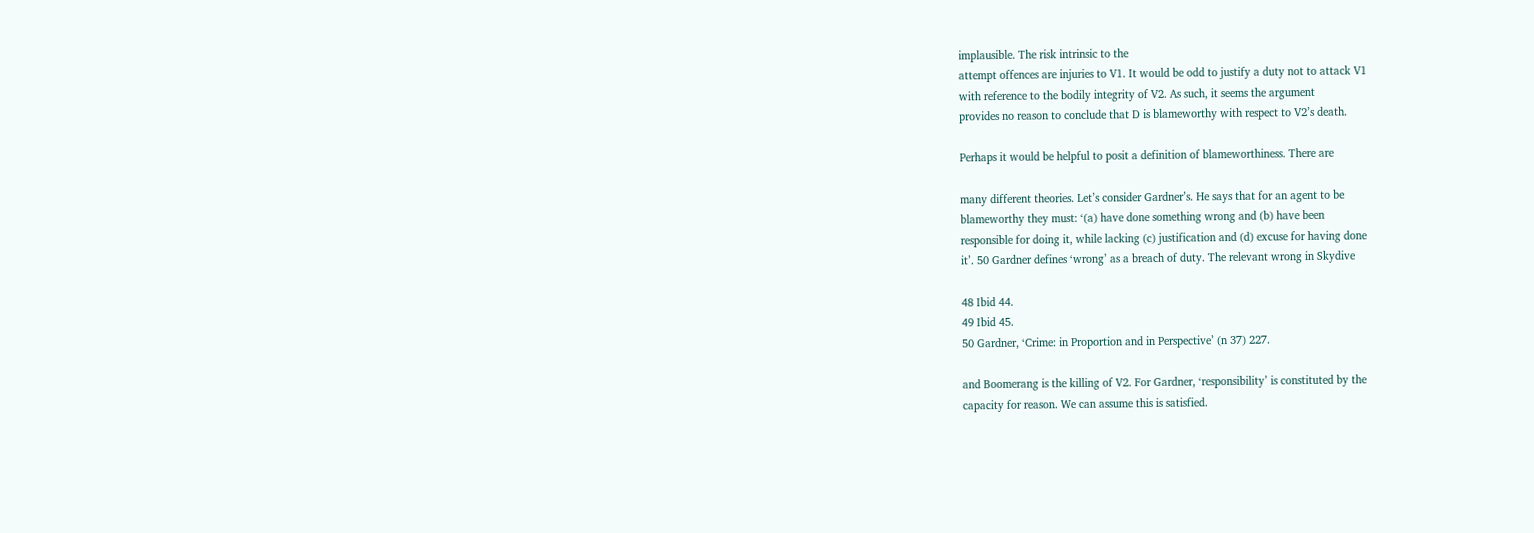implausible. The risk intrinsic to the
attempt offences are injuries to V1. It would be odd to justify a duty not to attack V1
with reference to the bodily integrity of V2. As such, it seems the argument
provides no reason to conclude that D is blameworthy with respect to V2’s death.

Perhaps it would be helpful to posit a definition of blameworthiness. There are

many different theories. Let’s consider Gardner’s. He says that for an agent to be
blameworthy they must: ‘(a) have done something wrong and (b) have been
responsible for doing it, while lacking (c) justification and (d) excuse for having done
it’. 50 Gardner defines ‘wrong’ as a breach of duty. The relevant wrong in Skydive

48 Ibid 44.
49 Ibid 45.
50 Gardner, ‘Crime: in Proportion and in Perspective’ (n 37) 227.

and Boomerang is the killing of V2. For Gardner, ‘responsibility’ is constituted by the
capacity for reason. We can assume this is satisfied.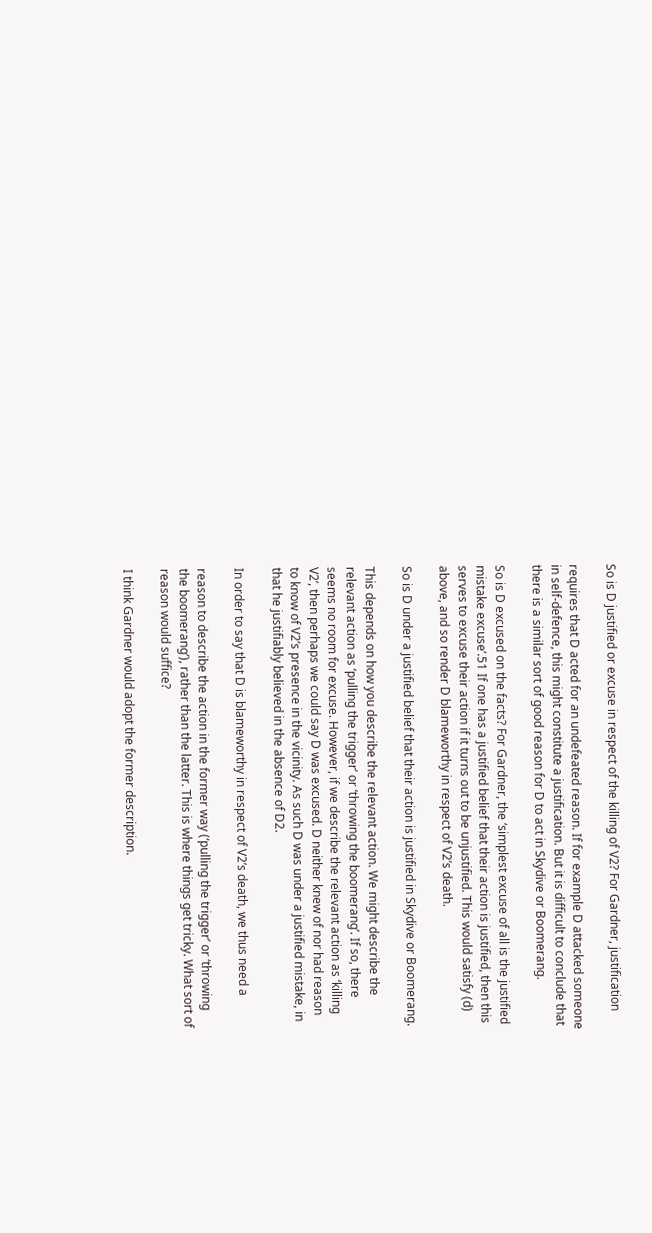So is D justified or excuse in respect of the killing of V2? For Gardner, justification

requires that D acted for an undefeated reason. If for example D attacked someone
in self-defence, this might constitute a justification. But it is difficult to conclude that
there is a similar sort of good reason for D to act in Skydive or Boomerang.

So is D excused on the facts? For Gardner, the ‘simplest excuse of all is the justified
mistake excuse’.51 If one has a justified belief that their action is justified, then this
serves to excuse their action if it turns out to be unjustified. This would satisfy (d)
above, and so render D blameworthy in respect of V2’s death.

So is D under a justified belief that their action is justified in Skydive or Boomerang.

This depends on how you describe the relevant action. We might describe the
relevant action as ‘pulling the trigger’ or ‘throwing the boomerang’. If so, there
seems no room for excuse. However, if we describe the relevant action as ‘killing
V2’, then perhaps we could say D was excused. D neither knew of nor had reason
to know of V2’s presence in the vicinity. As such D was under a justified mistake, in
that he justifiably believed in the absence of D2.

In order to say that D is blameworthy in respect of V2’s death, we thus need a

reason to describe the action in the former way (‘pulling the trigger’ or ‘throwing
the boomerang’), rather than the latter. This is where things get tricky. What sort of
reason would suffice?

I think Gardner would adopt the former description.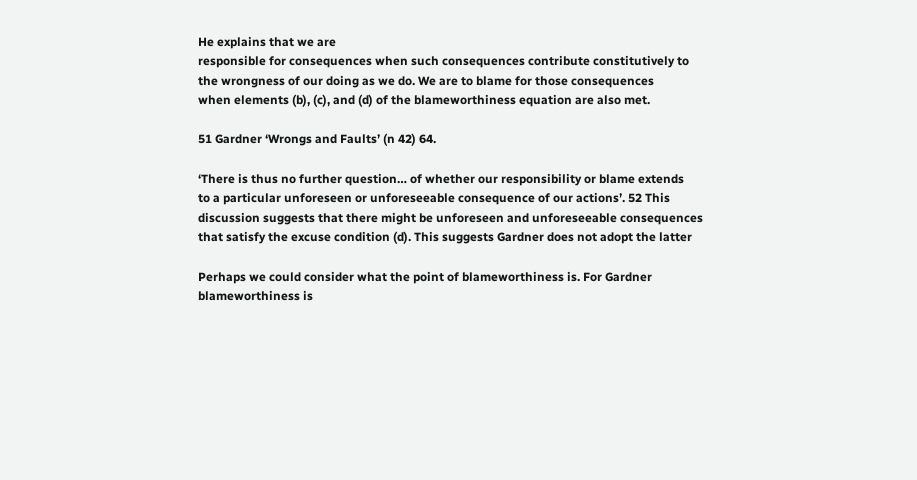He explains that we are
responsible for consequences when such consequences contribute constitutively to
the wrongness of our doing as we do. We are to blame for those consequences
when elements (b), (c), and (d) of the blameworthiness equation are also met.

51 Gardner ‘Wrongs and Faults’ (n 42) 64.

‘There is thus no further question… of whether our responsibility or blame extends
to a particular unforeseen or unforeseeable consequence of our actions’. 52 This
discussion suggests that there might be unforeseen and unforeseeable consequences
that satisfy the excuse condition (d). This suggests Gardner does not adopt the latter

Perhaps we could consider what the point of blameworthiness is. For Gardner
blameworthiness is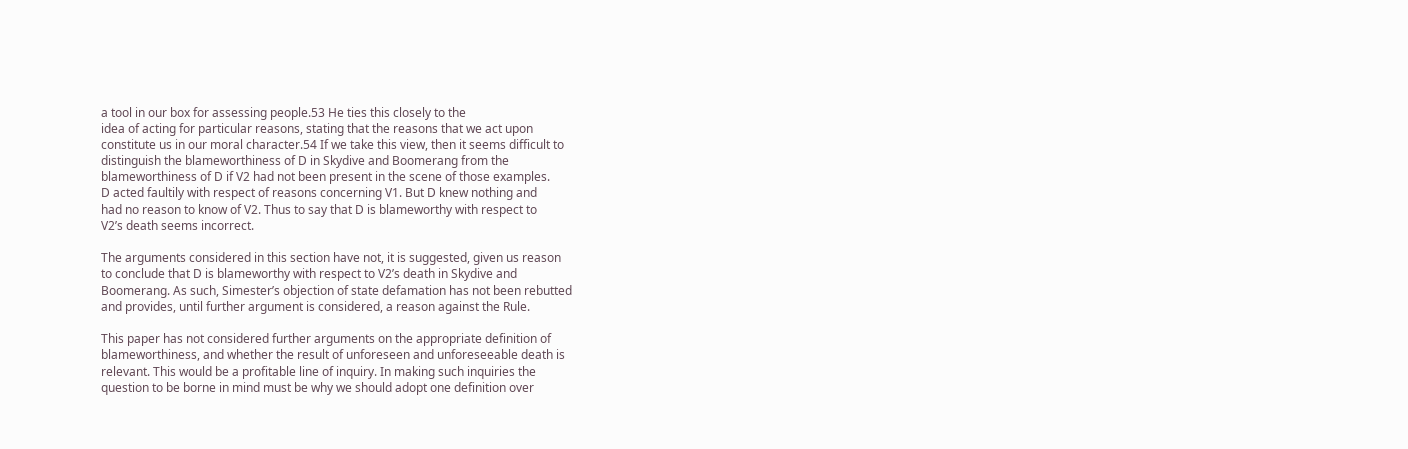a tool in our box for assessing people.53 He ties this closely to the
idea of acting for particular reasons, stating that the reasons that we act upon
constitute us in our moral character.54 If we take this view, then it seems difficult to
distinguish the blameworthiness of D in Skydive and Boomerang from the
blameworthiness of D if V2 had not been present in the scene of those examples.
D acted faultily with respect of reasons concerning V1. But D knew nothing and
had no reason to know of V2. Thus to say that D is blameworthy with respect to
V2’s death seems incorrect.

The arguments considered in this section have not, it is suggested, given us reason
to conclude that D is blameworthy with respect to V2’s death in Skydive and
Boomerang. As such, Simester’s objection of state defamation has not been rebutted
and provides, until further argument is considered, a reason against the Rule.

This paper has not considered further arguments on the appropriate definition of
blameworthiness, and whether the result of unforeseen and unforeseeable death is
relevant. This would be a profitable line of inquiry. In making such inquiries the
question to be borne in mind must be why we should adopt one definition over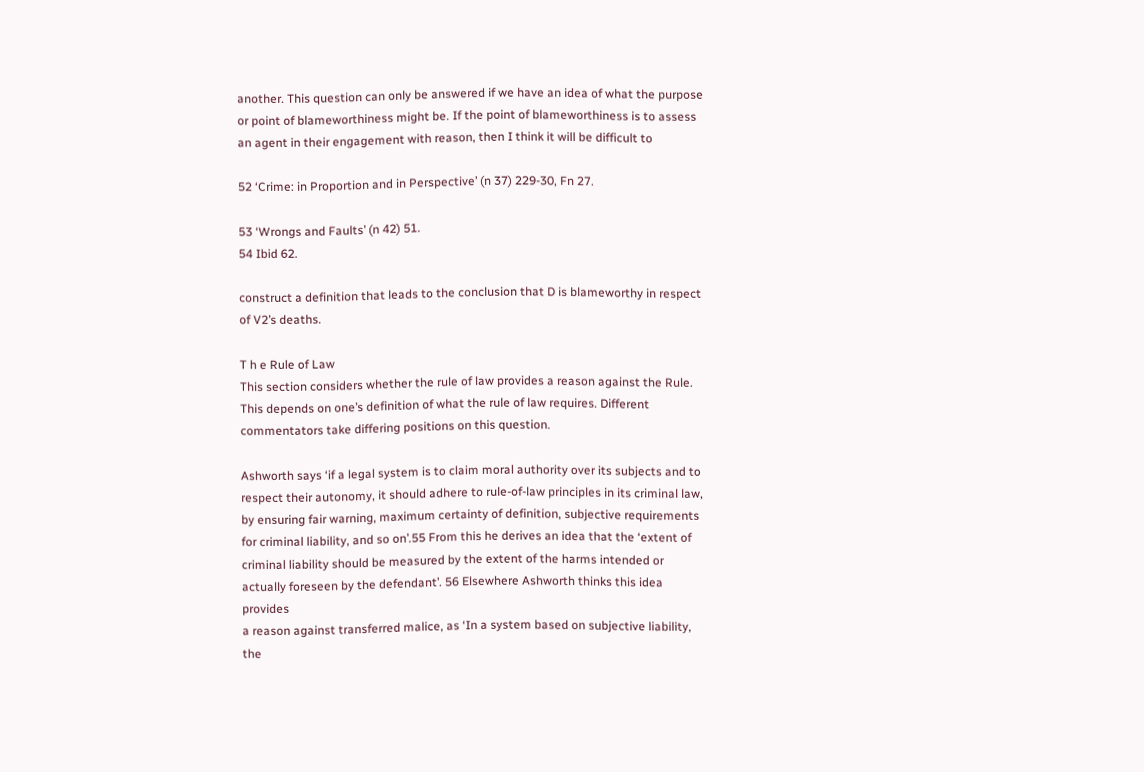another. This question can only be answered if we have an idea of what the purpose
or point of blameworthiness might be. If the point of blameworthiness is to assess
an agent in their engagement with reason, then I think it will be difficult to

52 ‘Crime: in Proportion and in Perspective’ (n 37) 229-30, Fn 27.

53 ‘Wrongs and Faults’ (n 42) 51.
54 Ibid 62.

construct a definition that leads to the conclusion that D is blameworthy in respect
of V2’s deaths.

T h e Rule of Law
This section considers whether the rule of law provides a reason against the Rule.
This depends on one’s definition of what the rule of law requires. Different
commentators take differing positions on this question.

Ashworth says ‘if a legal system is to claim moral authority over its subjects and to
respect their autonomy, it should adhere to rule-of-law principles in its criminal law,
by ensuring fair warning, maximum certainty of definition, subjective requirements
for criminal liability, and so on’.55 From this he derives an idea that the ‘extent of
criminal liability should be measured by the extent of the harms intended or
actually foreseen by the defendant’. 56 Elsewhere Ashworth thinks this idea provides
a reason against transferred malice, as ‘In a system based on subjective liability, the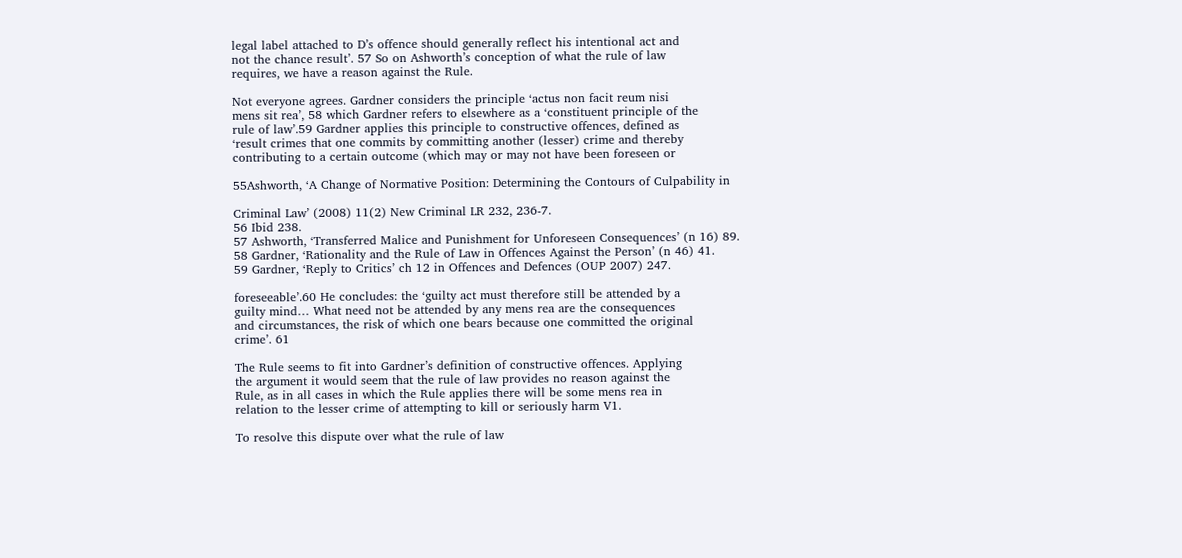legal label attached to D’s offence should generally reflect his intentional act and
not the chance result’. 57 So on Ashworth’s conception of what the rule of law
requires, we have a reason against the Rule.

Not everyone agrees. Gardner considers the principle ‘actus non facit reum nisi
mens sit rea’, 58 which Gardner refers to elsewhere as a ‘constituent principle of the
rule of law’.59 Gardner applies this principle to constructive offences, defined as
‘result crimes that one commits by committing another (lesser) crime and thereby
contributing to a certain outcome (which may or may not have been foreseen or

55Ashworth, ‘A Change of Normative Position: Determining the Contours of Culpability in

Criminal Law’ (2008) 11(2) New Criminal LR 232, 236-7.
56 Ibid 238.
57 Ashworth, ‘Transferred Malice and Punishment for Unforeseen Consequences’ (n 16) 89.
58 Gardner, ‘Rationality and the Rule of Law in Offences Against the Person’ (n 46) 41.
59 Gardner, ‘Reply to Critics’ ch 12 in Offences and Defences (OUP 2007) 247.

foreseeable’.60 He concludes: the ‘guilty act must therefore still be attended by a
guilty mind… What need not be attended by any mens rea are the consequences
and circumstances, the risk of which one bears because one committed the original
crime’. 61

The Rule seems to fit into Gardner’s definition of constructive offences. Applying
the argument it would seem that the rule of law provides no reason against the
Rule, as in all cases in which the Rule applies there will be some mens rea in
relation to the lesser crime of attempting to kill or seriously harm V1.

To resolve this dispute over what the rule of law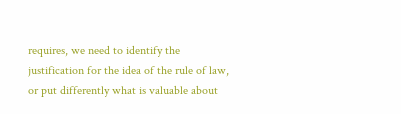requires, we need to identify the
justification for the idea of the rule of law, or put differently what is valuable about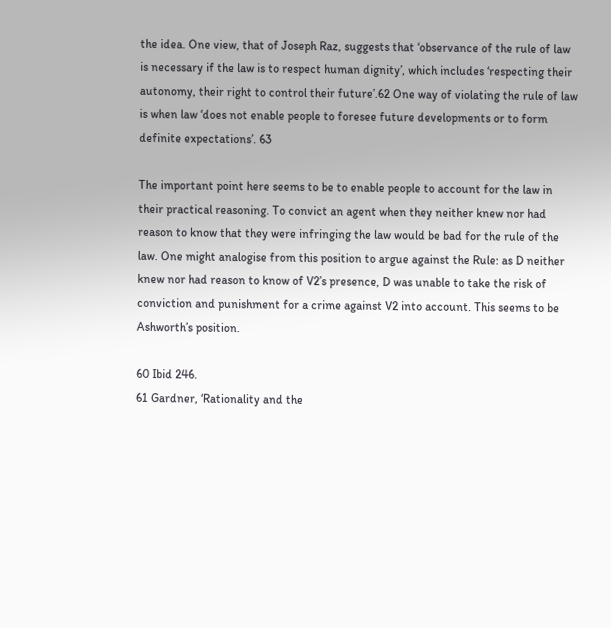the idea. One view, that of Joseph Raz, suggests that ‘observance of the rule of law
is necessary if the law is to respect human dignity’, which includes ‘respecting their
autonomy, their right to control their future’.62 One way of violating the rule of law
is when law ‘does not enable people to foresee future developments or to form
definite expectations’. 63

The important point here seems to be to enable people to account for the law in
their practical reasoning. To convict an agent when they neither knew nor had
reason to know that they were infringing the law would be bad for the rule of the
law. One might analogise from this position to argue against the Rule: as D neither
knew nor had reason to know of V2’s presence, D was unable to take the risk of
conviction and punishment for a crime against V2 into account. This seems to be
Ashworth’s position.

60 Ibid 246.
61 Gardner, ‘Rationality and the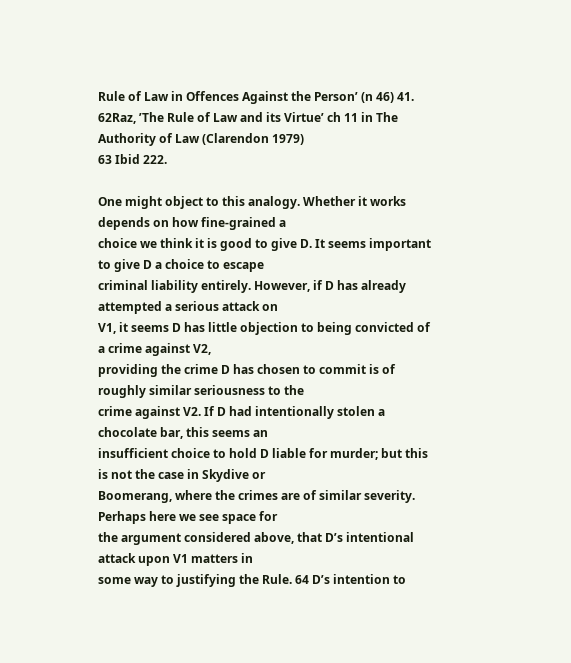Rule of Law in Offences Against the Person’ (n 46) 41.
62Raz, ’The Rule of Law and its Virtue’ ch 11 in The Authority of Law (Clarendon 1979)
63 Ibid 222.

One might object to this analogy. Whether it works depends on how fine-grained a
choice we think it is good to give D. It seems important to give D a choice to escape
criminal liability entirely. However, if D has already attempted a serious attack on
V1, it seems D has little objection to being convicted of a crime against V2,
providing the crime D has chosen to commit is of roughly similar seriousness to the
crime against V2. If D had intentionally stolen a chocolate bar, this seems an
insufficient choice to hold D liable for murder; but this is not the case in Skydive or
Boomerang, where the crimes are of similar severity. Perhaps here we see space for
the argument considered above, that D’s intentional attack upon V1 matters in
some way to justifying the Rule. 64 D’s intention to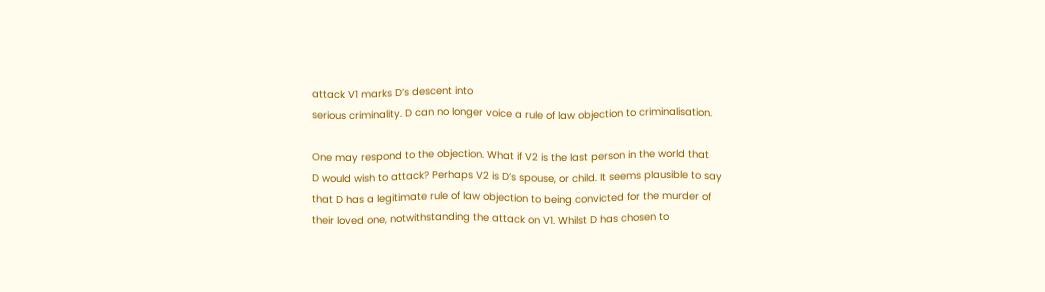attack V1 marks D’s descent into
serious criminality. D can no longer voice a rule of law objection to criminalisation.

One may respond to the objection. What if V2 is the last person in the world that
D would wish to attack? Perhaps V2 is D’s spouse, or child. It seems plausible to say
that D has a legitimate rule of law objection to being convicted for the murder of
their loved one, notwithstanding the attack on V1. Whilst D has chosen to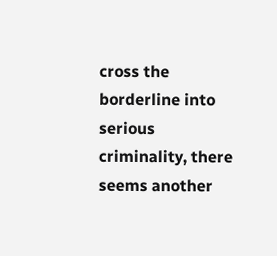cross the
borderline into serious criminality, there seems another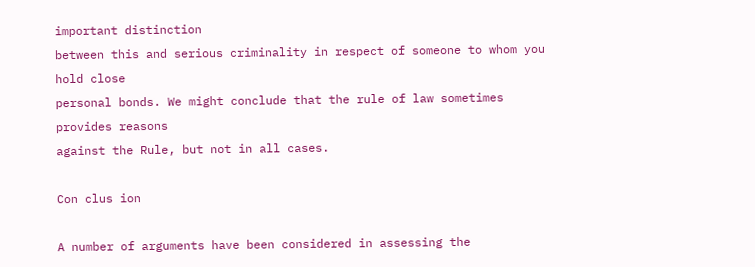important distinction
between this and serious criminality in respect of someone to whom you hold close
personal bonds. We might conclude that the rule of law sometimes provides reasons
against the Rule, but not in all cases.

Con clus ion

A number of arguments have been considered in assessing the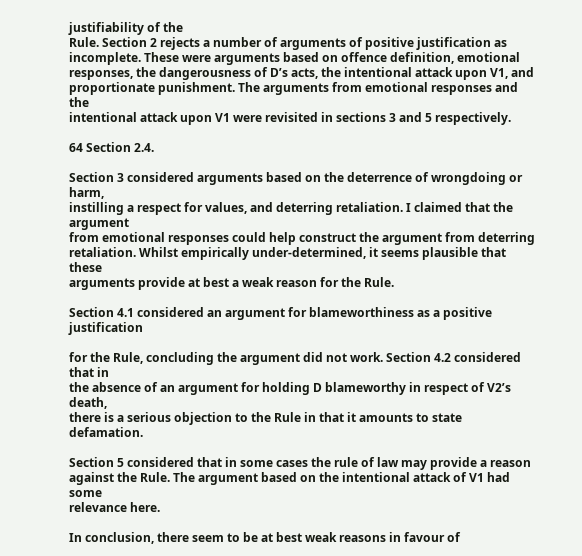justifiability of the
Rule. Section 2 rejects a number of arguments of positive justification as
incomplete. These were arguments based on offence definition, emotional
responses, the dangerousness of D’s acts, the intentional attack upon V1, and
proportionate punishment. The arguments from emotional responses and the
intentional attack upon V1 were revisited in sections 3 and 5 respectively.

64 Section 2.4.

Section 3 considered arguments based on the deterrence of wrongdoing or harm,
instilling a respect for values, and deterring retaliation. I claimed that the argument
from emotional responses could help construct the argument from deterring
retaliation. Whilst empirically under-determined, it seems plausible that these
arguments provide at best a weak reason for the Rule.

Section 4.1 considered an argument for blameworthiness as a positive justification

for the Rule, concluding the argument did not work. Section 4.2 considered that in
the absence of an argument for holding D blameworthy in respect of V2’s death,
there is a serious objection to the Rule in that it amounts to state defamation.

Section 5 considered that in some cases the rule of law may provide a reason
against the Rule. The argument based on the intentional attack of V1 had some
relevance here.

In conclusion, there seem to be at best weak reasons in favour of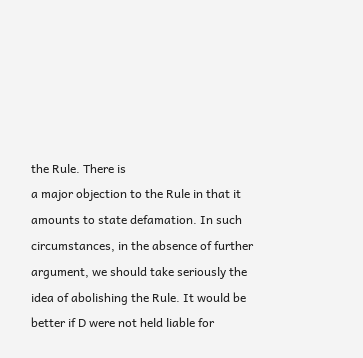the Rule. There is
a major objection to the Rule in that it amounts to state defamation. In such
circumstances, in the absence of further argument, we should take seriously the
idea of abolishing the Rule. It would be better if D were not held liable for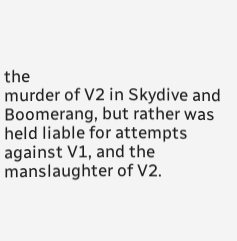the
murder of V2 in Skydive and Boomerang, but rather was held liable for attempts
against V1, and the manslaughter of V2.